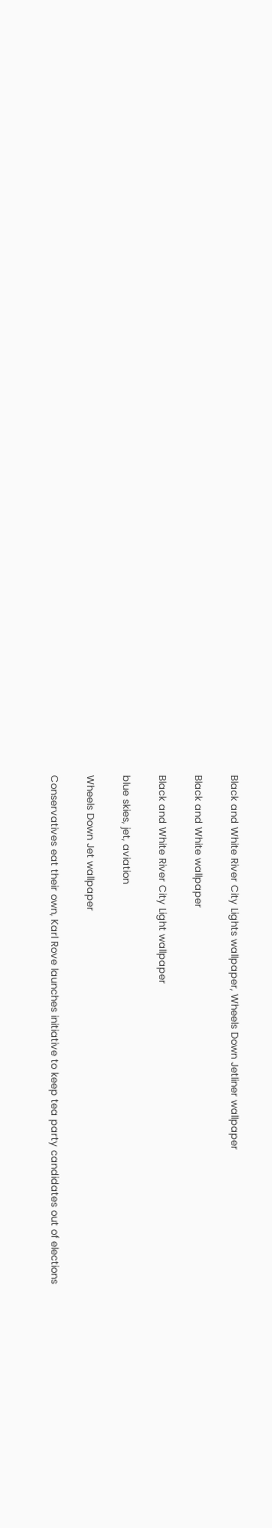Black and White River City Lights wallpaper, Wheels Down Jetliner wallpaper

Black and White wallpaper

Black and White River City Light wallpaper

blue skies, jet, aviation

Wheels Down Jet wallpaper

Conservatives eat their own, Karl Rove launches initiative to keep tea party candidates out of elections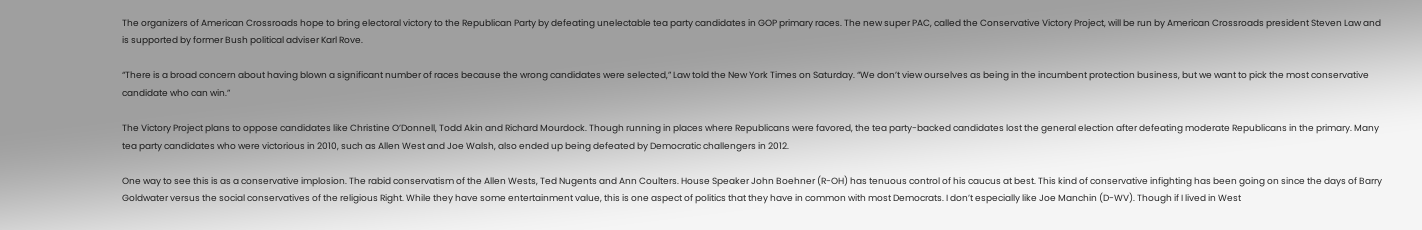The organizers of American Crossroads hope to bring electoral victory to the Republican Party by defeating unelectable tea party candidates in GOP primary races. The new super PAC, called the Conservative Victory Project, will be run by American Crossroads president Steven Law and is supported by former Bush political adviser Karl Rove.

“There is a broad concern about having blown a significant number of races because the wrong candidates were selected,” Law told the New York Times on Saturday. “We don’t view ourselves as being in the incumbent protection business, but we want to pick the most conservative candidate who can win.”

The Victory Project plans to oppose candidates like Christine O’Donnell, Todd Akin and Richard Mourdock. Though running in places where Republicans were favored, the tea party-backed candidates lost the general election after defeating moderate Republicans in the primary. Many tea party candidates who were victorious in 2010, such as Allen West and Joe Walsh, also ended up being defeated by Democratic challengers in 2012.

One way to see this is as a conservative implosion. The rabid conservatism of the Allen Wests, Ted Nugents and Ann Coulters. House Speaker John Boehner (R-OH) has tenuous control of his caucus at best. This kind of conservative infighting has been going on since the days of Barry Goldwater versus the social conservatives of the religious Right. While they have some entertainment value, this is one aspect of politics that they have in common with most Democrats. I don’t especially like Joe Manchin (D-WV). Though if I lived in West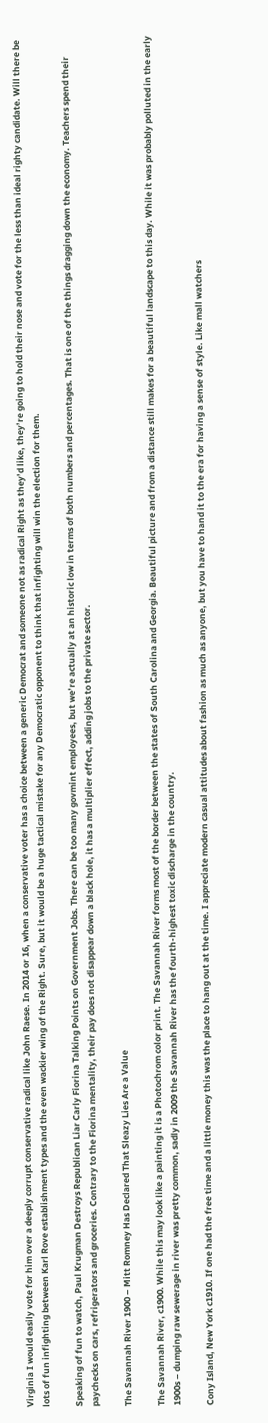Virginia I would easily vote for him over a deeply corrupt conservative radical like John Raese. In 2014 or 16, when a conservative voter has a choice between a generic Democrat and someone not as radical Right as they’d like, they’re going to hold their nose and vote for the less than ideal righty candidate. Will there be lots of fun infighting between Karl Rove establishment types and the even wackier wing of the Right. Sure, but it would be a huge tactical mistake for any Democratic opponent to think that infighting will win the election for them.

Speaking of fun to watch, Paul Krugman Destroys Republican Liar Carly Fiorina Talking Points on Government Jobs. There can be too many govmint employees, but we’re actually at an historic low in terms of both numbers and percentages. That is one of the things dragging down the economy. Teachers spend their paychecks on cars, refrigerators and groceries. Contrary to the Fiorina mentality, their pay does not disappear down a black hole, it has a multiplier effect, adding jobs to the private sector.

The Savannah River 1900 – Mitt Romney Has Declared That Sleazy Lies Are a Value

The Savannah River, c1900. While this may look like a painting it is a Photochrom color print. The Savannah River forms most of the border between the states of South Carolina and Georgia. Beautiful picture and from a distance still makes for a beautiful landscape to this day. While it was probably polluted in the early 1900s – dumping raw sewerage in river was pretty common, sadly in 2009 the Savannah River has the fourth-highest toxic discharge in the country.

Cony Island, New York c1910. If one had the free time and a little money this was the place to hang out at the time. I appreciate modern casual attitudes about fashion as much as anyone, but you have to hand it to the era for having a sense of style. Like mall watchers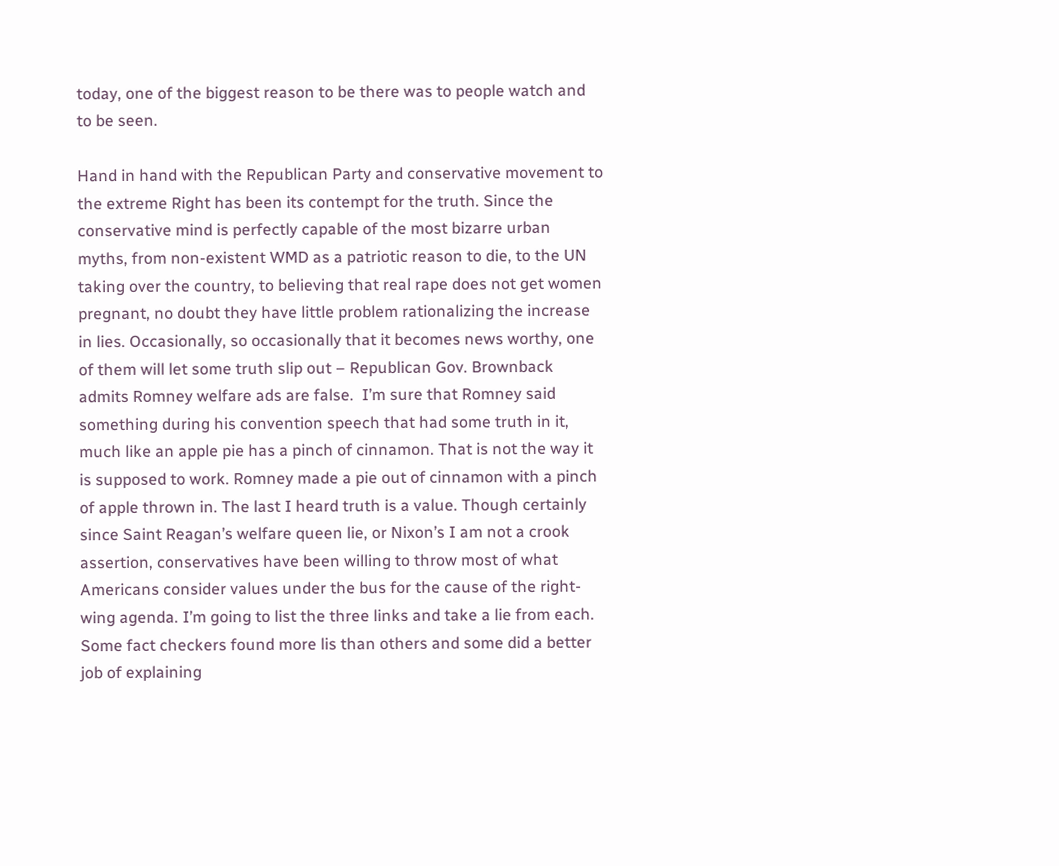today, one of the biggest reason to be there was to people watch and to be seen.

Hand in hand with the Republican Party and conservative movement to the extreme Right has been its contempt for the truth. Since the conservative mind is perfectly capable of the most bizarre urban myths, from non-existent WMD as a patriotic reason to die, to the UN taking over the country, to believing that real rape does not get women pregnant, no doubt they have little problem rationalizing the increase in lies. Occasionally, so occasionally that it becomes news worthy, one of them will let some truth slip out – Republican Gov. Brownback admits Romney welfare ads are false.  I’m sure that Romney said something during his convention speech that had some truth in it, much like an apple pie has a pinch of cinnamon. That is not the way it is supposed to work. Romney made a pie out of cinnamon with a pinch of apple thrown in. The last I heard truth is a value. Though certainly since Saint Reagan’s welfare queen lie, or Nixon’s I am not a crook assertion, conservatives have been willing to throw most of what Americans consider values under the bus for the cause of the right-wing agenda. I’m going to list the three links and take a lie from each. Some fact checkers found more lis than others and some did a better job of explaining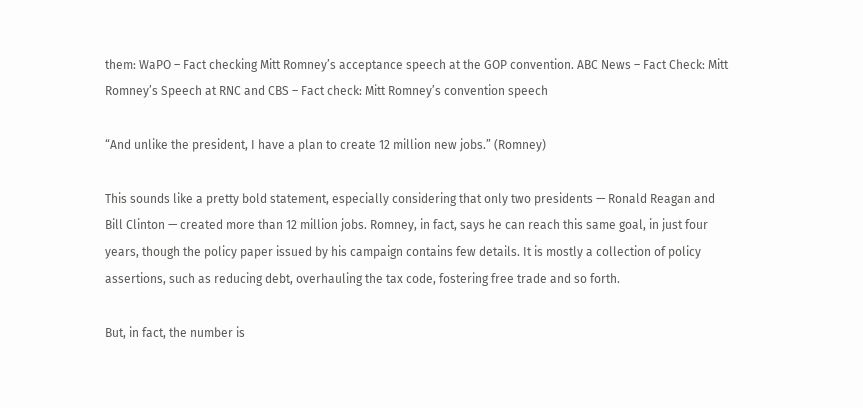them: WaPO – Fact checking Mitt Romney’s acceptance speech at the GOP convention. ABC News – Fact Check: Mitt Romney’s Speech at RNC and CBS – Fact check: Mitt Romney’s convention speech

“And unlike the president, I have a plan to create 12 million new jobs.” (Romney)

This sounds like a pretty bold statement, especially considering that only two presidents — Ronald Reagan and Bill Clinton — created more than 12 million jobs. Romney, in fact, says he can reach this same goal, in just four years, though the policy paper issued by his campaign contains few details. It is mostly a collection of policy assertions, such as reducing debt, overhauling the tax code, fostering free trade and so forth.

But, in fact, the number is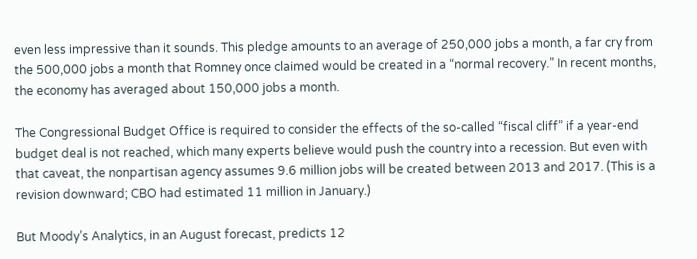even less impressive than it sounds. This pledge amounts to an average of 250,000 jobs a month, a far cry from the 500,000 jobs a month that Romney once claimed would be created in a “normal recovery.” In recent months, the economy has averaged about 150,000 jobs a month.

The Congressional Budget Office is required to consider the effects of the so-called “fiscal cliff” if a year-end budget deal is not reached, which many experts believe would push the country into a recession. But even with that caveat, the nonpartisan agency assumes 9.6 million jobs will be created between 2013 and 2017. (This is a revision downward; CBO had estimated 11 million in January.)

But Moody’s Analytics, in an August forecast, predicts 12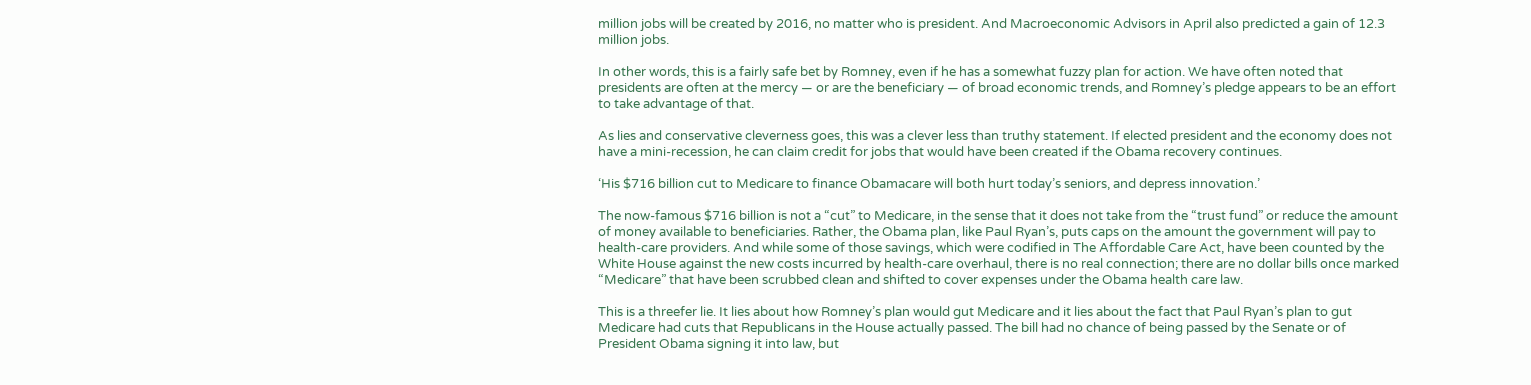million jobs will be created by 2016, no matter who is president. And Macroeconomic Advisors in April also predicted a gain of 12.3 million jobs.

In other words, this is a fairly safe bet by Romney, even if he has a somewhat fuzzy plan for action. We have often noted that presidents are often at the mercy — or are the beneficiary — of broad economic trends, and Romney’s pledge appears to be an effort to take advantage of that.

As lies and conservative cleverness goes, this was a clever less than truthy statement. If elected president and the economy does not have a mini-recession, he can claim credit for jobs that would have been created if the Obama recovery continues.

‘His $716 billion cut to Medicare to finance Obamacare will both hurt today’s seniors, and depress innovation.’

The now-famous $716 billion is not a “cut” to Medicare, in the sense that it does not take from the “trust fund” or reduce the amount of money available to beneficiaries. Rather, the Obama plan, like Paul Ryan’s, puts caps on the amount the government will pay to health-care providers. And while some of those savings, which were codified in The Affordable Care Act, have been counted by the White House against the new costs incurred by health-care overhaul, there is no real connection; there are no dollar bills once marked “Medicare” that have been scrubbed clean and shifted to cover expenses under the Obama health care law.

This is a threefer lie. It lies about how Romney’s plan would gut Medicare and it lies about the fact that Paul Ryan’s plan to gut Medicare had cuts that Republicans in the House actually passed. The bill had no chance of being passed by the Senate or of President Obama signing it into law, but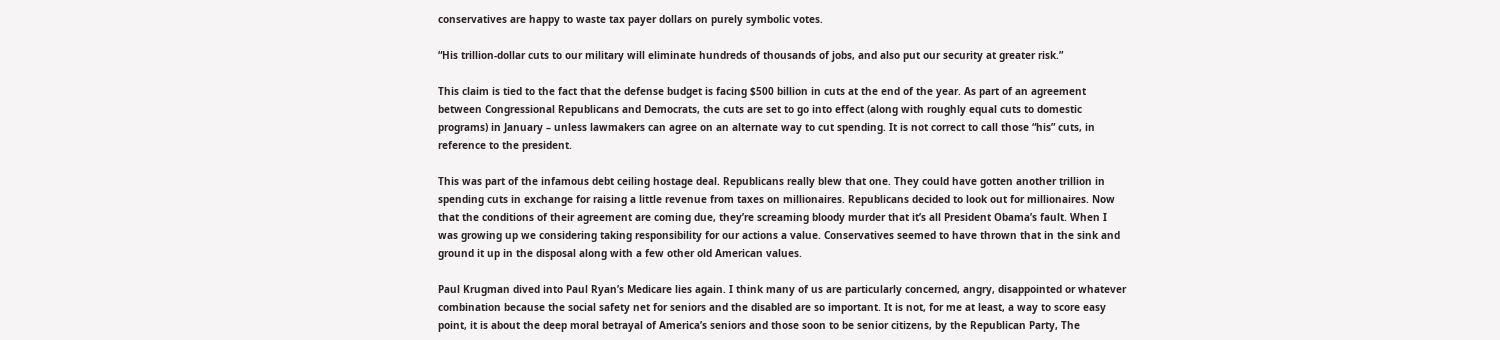conservatives are happy to waste tax payer dollars on purely symbolic votes.

“His trillion-dollar cuts to our military will eliminate hundreds of thousands of jobs, and also put our security at greater risk.”

This claim is tied to the fact that the defense budget is facing $500 billion in cuts at the end of the year. As part of an agreement between Congressional Republicans and Democrats, the cuts are set to go into effect (along with roughly equal cuts to domestic programs) in January – unless lawmakers can agree on an alternate way to cut spending. It is not correct to call those “his” cuts, in reference to the president.

This was part of the infamous debt ceiling hostage deal. Republicans really blew that one. They could have gotten another trillion in spending cuts in exchange for raising a little revenue from taxes on millionaires. Republicans decided to look out for millionaires. Now that the conditions of their agreement are coming due, they’re screaming bloody murder that it’s all President Obama’s fault. When I was growing up we considering taking responsibility for our actions a value. Conservatives seemed to have thrown that in the sink and ground it up in the disposal along with a few other old American values.

Paul Krugman dived into Paul Ryan’s Medicare lies again. I think many of us are particularly concerned, angry, disappointed or whatever combination because the social safety net for seniors and the disabled are so important. It is not, for me at least, a way to score easy point, it is about the deep moral betrayal of America’s seniors and those soon to be senior citizens, by the Republican Party, The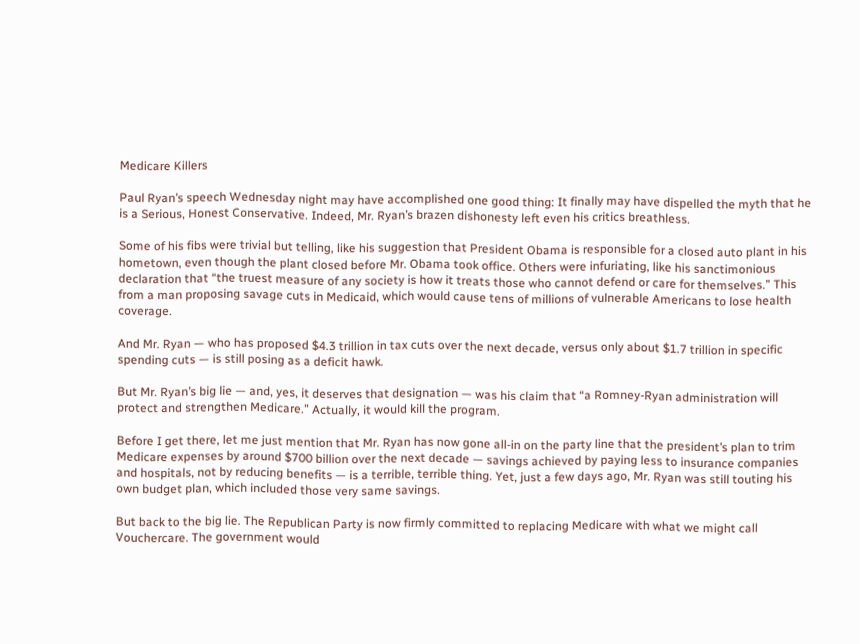Medicare Killers

Paul Ryan’s speech Wednesday night may have accomplished one good thing: It finally may have dispelled the myth that he is a Serious, Honest Conservative. Indeed, Mr. Ryan’s brazen dishonesty left even his critics breathless.

Some of his fibs were trivial but telling, like his suggestion that President Obama is responsible for a closed auto plant in his hometown, even though the plant closed before Mr. Obama took office. Others were infuriating, like his sanctimonious declaration that “the truest measure of any society is how it treats those who cannot defend or care for themselves.” This from a man proposing savage cuts in Medicaid, which would cause tens of millions of vulnerable Americans to lose health coverage.

And Mr. Ryan — who has proposed $4.3 trillion in tax cuts over the next decade, versus only about $1.7 trillion in specific spending cuts — is still posing as a deficit hawk.

But Mr. Ryan’s big lie — and, yes, it deserves that designation — was his claim that “a Romney-Ryan administration will protect and strengthen Medicare.” Actually, it would kill the program.

Before I get there, let me just mention that Mr. Ryan has now gone all-in on the party line that the president’s plan to trim Medicare expenses by around $700 billion over the next decade — savings achieved by paying less to insurance companies and hospitals, not by reducing benefits — is a terrible, terrible thing. Yet, just a few days ago, Mr. Ryan was still touting his own budget plan, which included those very same savings.

But back to the big lie. The Republican Party is now firmly committed to replacing Medicare with what we might call Vouchercare. The government would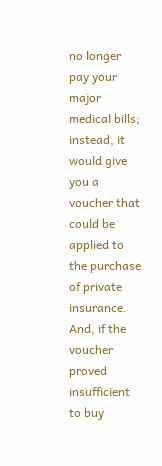no longer pay your major medical bills; instead, it would give you a voucher that could be applied to the purchase of private insurance. And, if the voucher proved insufficient to buy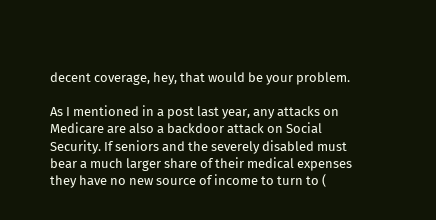decent coverage, hey, that would be your problem.

As I mentioned in a post last year, any attacks on Medicare are also a backdoor attack on Social Security. If seniors and the severely disabled must bear a much larger share of their medical expenses they have no new source of income to turn to (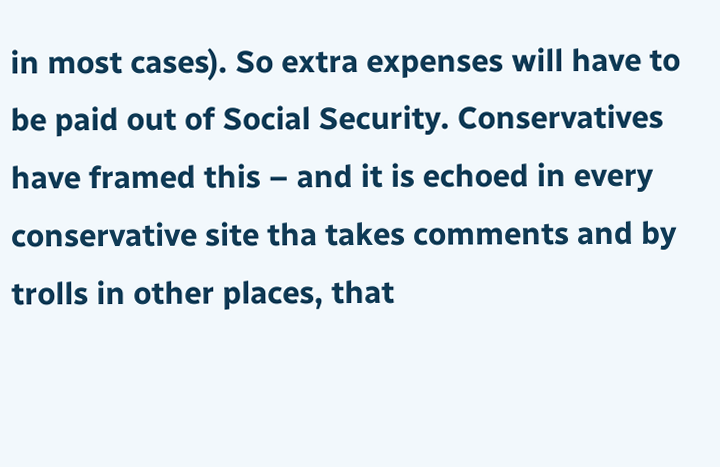in most cases). So extra expenses will have to be paid out of Social Security. Conservatives have framed this – and it is echoed in every conservative site tha takes comments and by trolls in other places, that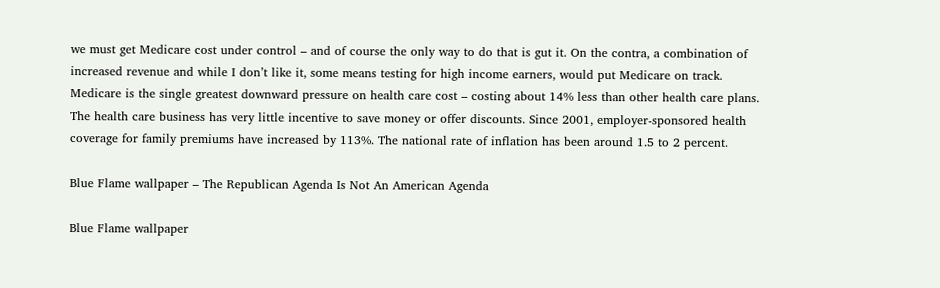we must get Medicare cost under control – and of course the only way to do that is gut it. On the contra, a combination of increased revenue and while I don’t like it, some means testing for high income earners, would put Medicare on track. Medicare is the single greatest downward pressure on health care cost – costing about 14% less than other health care plans. The health care business has very little incentive to save money or offer discounts. Since 2001, employer-sponsored health coverage for family premiums have increased by 113%. The national rate of inflation has been around 1.5 to 2 percent.

Blue Flame wallpaper – The Republican Agenda Is Not An American Agenda

Blue Flame wallpaper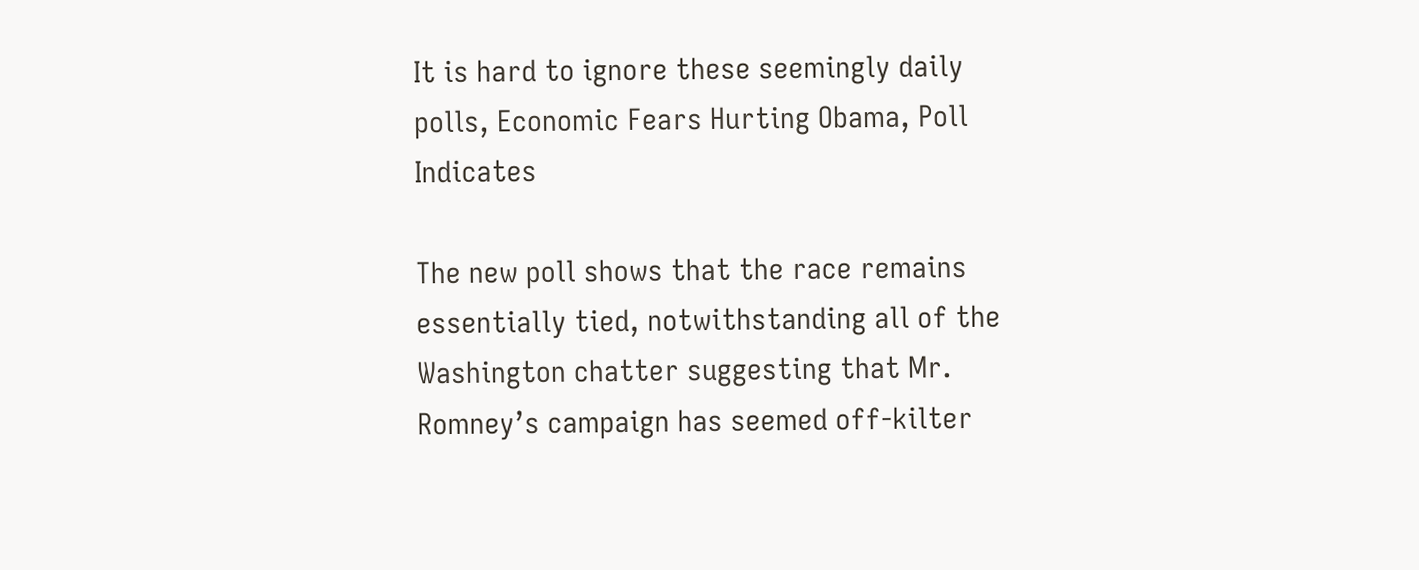It is hard to ignore these seemingly daily polls, Economic Fears Hurting Obama, Poll Indicates

The new poll shows that the race remains essentially tied, notwithstanding all of the Washington chatter suggesting that Mr. Romney’s campaign has seemed off-kilter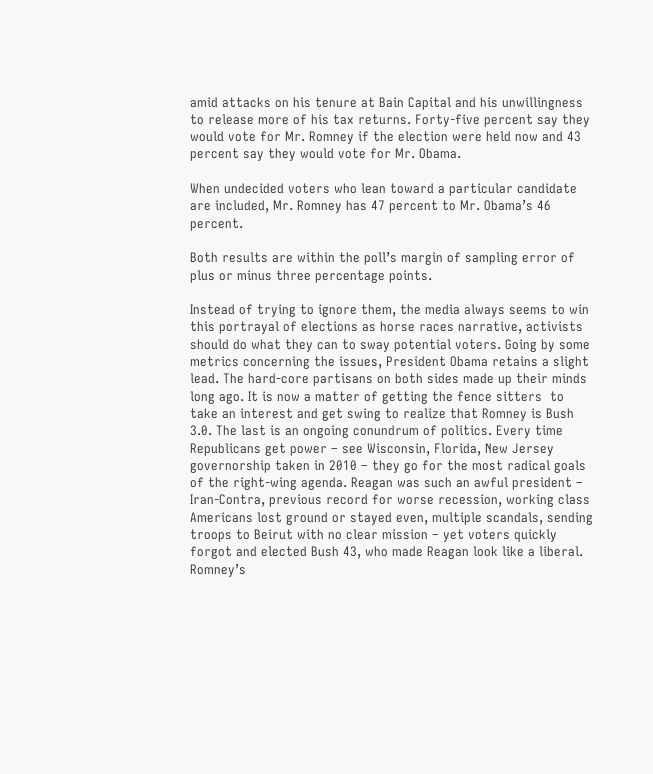amid attacks on his tenure at Bain Capital and his unwillingness to release more of his tax returns. Forty-five percent say they would vote for Mr. Romney if the election were held now and 43 percent say they would vote for Mr. Obama.

When undecided voters who lean toward a particular candidate are included, Mr. Romney has 47 percent to Mr. Obama’s 46 percent.

Both results are within the poll’s margin of sampling error of plus or minus three percentage points.

Instead of trying to ignore them, the media always seems to win this portrayal of elections as horse races narrative, activists should do what they can to sway potential voters. Going by some metrics concerning the issues, President Obama retains a slight lead. The hard-core partisans on both sides made up their minds long ago. It is now a matter of getting the fence sitters  to take an interest and get swing to realize that Romney is Bush 3.0. The last is an ongoing conundrum of politics. Every time Republicans get power – see Wisconsin, Florida, New Jersey governorship taken in 2010 – they go for the most radical goals of the right-wing agenda. Reagan was such an awful president – Iran-Contra, previous record for worse recession, working class Americans lost ground or stayed even, multiple scandals, sending troops to Beirut with no clear mission – yet voters quickly forgot and elected Bush 43, who made Reagan look like a liberal. Romney’s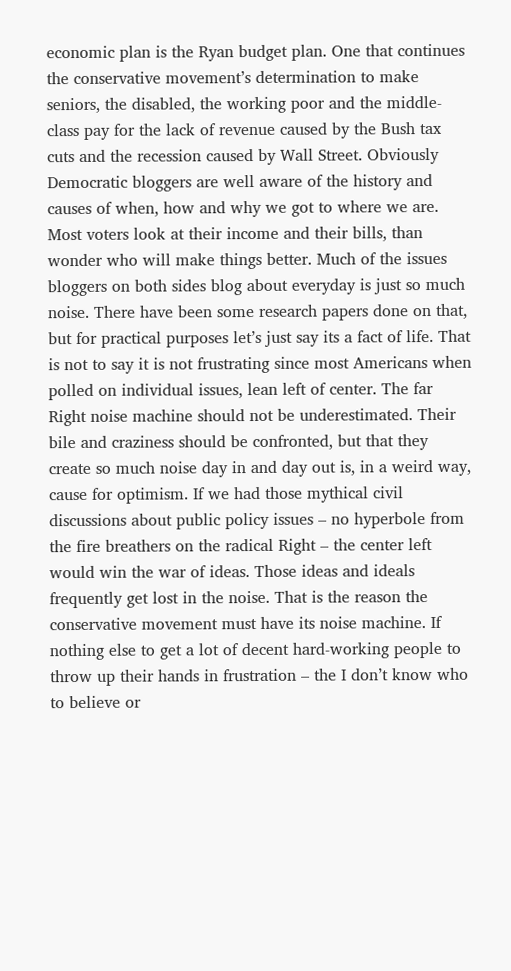economic plan is the Ryan budget plan. One that continues the conservative movement’s determination to make seniors, the disabled, the working poor and the middle-class pay for the lack of revenue caused by the Bush tax cuts and the recession caused by Wall Street. Obviously Democratic bloggers are well aware of the history and causes of when, how and why we got to where we are. Most voters look at their income and their bills, than wonder who will make things better. Much of the issues bloggers on both sides blog about everyday is just so much noise. There have been some research papers done on that, but for practical purposes let’s just say its a fact of life. That is not to say it is not frustrating since most Americans when polled on individual issues, lean left of center. The far Right noise machine should not be underestimated. Their bile and craziness should be confronted, but that they create so much noise day in and day out is, in a weird way, cause for optimism. If we had those mythical civil discussions about public policy issues – no hyperbole from the fire breathers on the radical Right – the center left would win the war of ideas. Those ideas and ideals frequently get lost in the noise. That is the reason the conservative movement must have its noise machine. If nothing else to get a lot of decent hard-working people to throw up their hands in frustration – the I don’t know who to believe or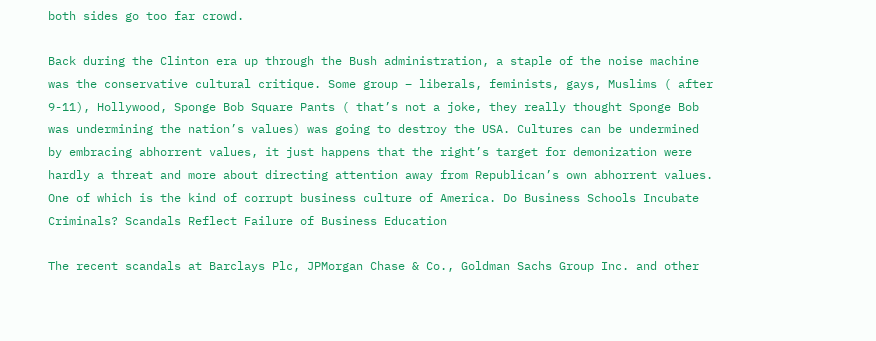both sides go too far crowd.

Back during the Clinton era up through the Bush administration, a staple of the noise machine was the conservative cultural critique. Some group – liberals, feminists, gays, Muslims ( after 9-11), Hollywood, Sponge Bob Square Pants ( that’s not a joke, they really thought Sponge Bob was undermining the nation’s values) was going to destroy the USA. Cultures can be undermined by embracing abhorrent values, it just happens that the right’s target for demonization were hardly a threat and more about directing attention away from Republican’s own abhorrent values. One of which is the kind of corrupt business culture of America. Do Business Schools Incubate Criminals? Scandals Reflect Failure of Business Education

The recent scandals at Barclays Plc, JPMorgan Chase & Co., Goldman Sachs Group Inc. and other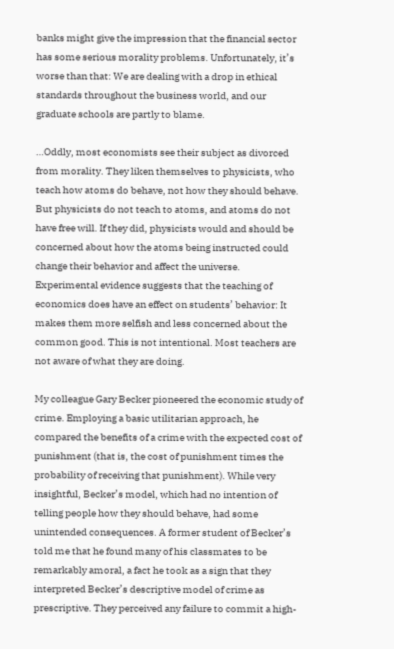banks might give the impression that the financial sector has some serious morality problems. Unfortunately, it’s worse than that: We are dealing with a drop in ethical standards throughout the business world, and our graduate schools are partly to blame.

…Oddly, most economists see their subject as divorced from morality. They liken themselves to physicists, who teach how atoms do behave, not how they should behave. But physicists do not teach to atoms, and atoms do not have free will. If they did, physicists would and should be concerned about how the atoms being instructed could change their behavior and affect the universe. Experimental evidence suggests that the teaching of economics does have an effect on students’ behavior: It makes them more selfish and less concerned about the common good. This is not intentional. Most teachers are not aware of what they are doing.

My colleague Gary Becker pioneered the economic study of crime. Employing a basic utilitarian approach, he compared the benefits of a crime with the expected cost of punishment (that is, the cost of punishment times the probability of receiving that punishment). While very insightful, Becker’s model, which had no intention of telling people how they should behave, had some unintended consequences. A former student of Becker’s told me that he found many of his classmates to be remarkably amoral, a fact he took as a sign that they interpreted Becker’s descriptive model of crime as prescriptive. They perceived any failure to commit a high-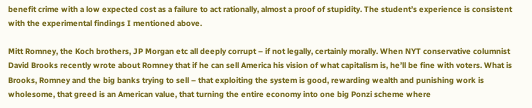benefit crime with a low expected cost as a failure to act rationally, almost a proof of stupidity. The student’s experience is consistent with the experimental findings I mentioned above.

Mitt Romney, the Koch brothers, JP Morgan etc all deeply corrupt – if not legally, certainly morally. When NYT conservative columnist David Brooks recently wrote about Romney that if he can sell America his vision of what capitalism is, he’ll be fine with voters. What is Brooks, Romney and the big banks trying to sell – that exploiting the system is good, rewarding wealth and punishing work is wholesome, that greed is an American value, that turning the entire economy into one big Ponzi scheme where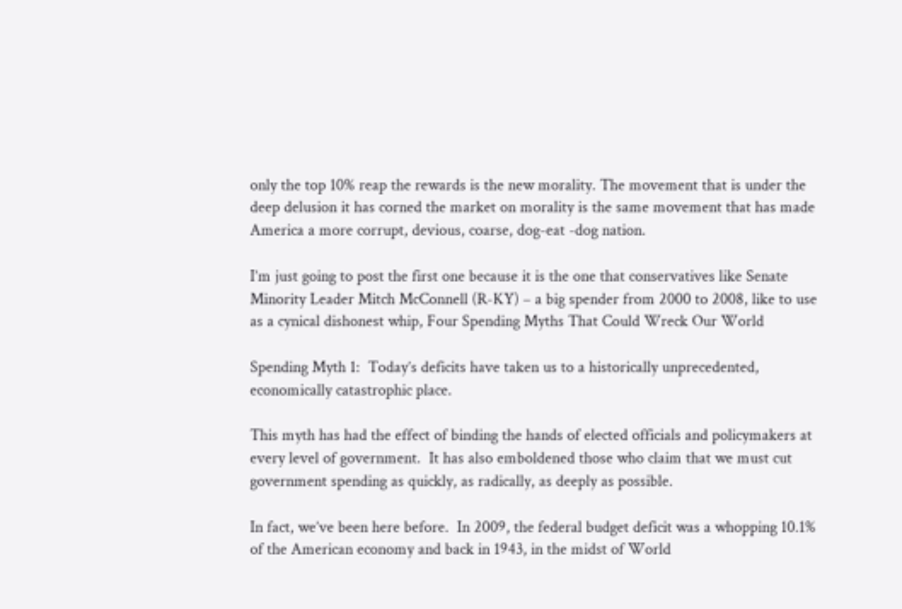only the top 10% reap the rewards is the new morality. The movement that is under the deep delusion it has corned the market on morality is the same movement that has made America a more corrupt, devious, coarse, dog-eat -dog nation.

I’m just going to post the first one because it is the one that conservatives like Senate Minority Leader Mitch McConnell (R-KY) – a big spender from 2000 to 2008, like to use as a cynical dishonest whip, Four Spending Myths That Could Wreck Our World

Spending Myth 1:  Today’s deficits have taken us to a historically unprecedented, economically catastrophic place.

This myth has had the effect of binding the hands of elected officials and policymakers at every level of government.  It has also emboldened those who claim that we must cut government spending as quickly, as radically, as deeply as possible.

In fact, we’ve been here before.  In 2009, the federal budget deficit was a whopping 10.1% of the American economy and back in 1943, in the midst of World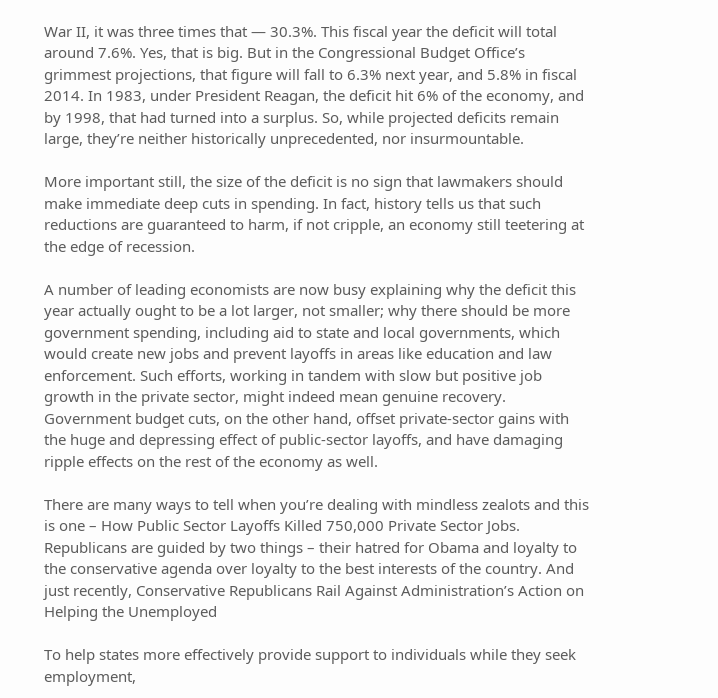War II, it was three times that — 30.3%. This fiscal year the deficit will total around 7.6%. Yes, that is big. But in the Congressional Budget Office’s grimmest projections, that figure will fall to 6.3% next year, and 5.8% in fiscal 2014. In 1983, under President Reagan, the deficit hit 6% of the economy, and by 1998, that had turned into a surplus. So, while projected deficits remain large, they’re neither historically unprecedented, nor insurmountable.

More important still, the size of the deficit is no sign that lawmakers should make immediate deep cuts in spending. In fact, history tells us that such reductions are guaranteed to harm, if not cripple, an economy still teetering at the edge of recession.

A number of leading economists are now busy explaining why the deficit this year actually ought to be a lot larger, not smaller; why there should be more government spending, including aid to state and local governments, which would create new jobs and prevent layoffs in areas like education and law enforcement. Such efforts, working in tandem with slow but positive job growth in the private sector, might indeed mean genuine recovery. Government budget cuts, on the other hand, offset private-sector gains with the huge and depressing effect of public-sector layoffs, and have damaging ripple effects on the rest of the economy as well.

There are many ways to tell when you’re dealing with mindless zealots and this is one – How Public Sector Layoffs Killed 750,000 Private Sector Jobs. Republicans are guided by two things – their hatred for Obama and loyalty to the conservative agenda over loyalty to the best interests of the country. And just recently, Conservative Republicans Rail Against Administration’s Action on Helping the Unemployed

To help states more effectively provide support to individuals while they seek employment,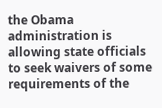the Obama administration is allowing state officials to seek waivers of some requirements of the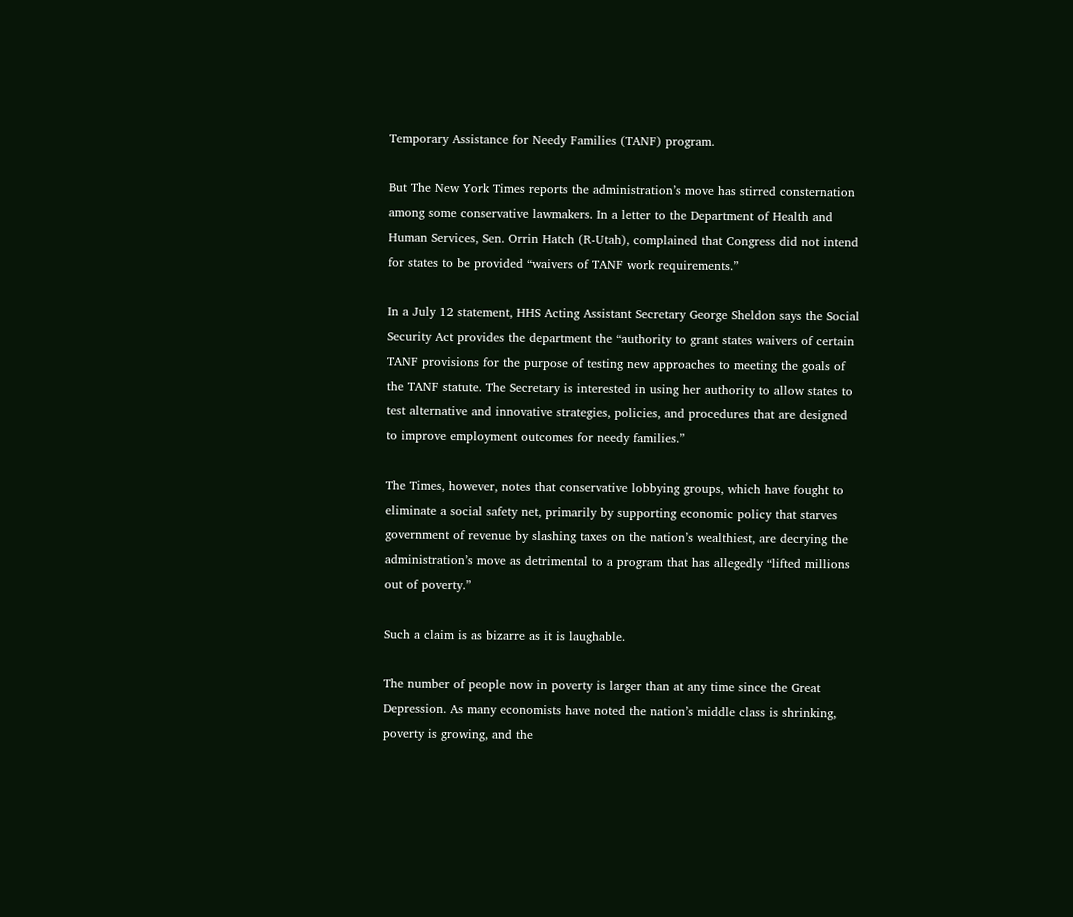Temporary Assistance for Needy Families (TANF) program.

But The New York Times reports the administration’s move has stirred consternation among some conservative lawmakers. In a letter to the Department of Health and Human Services, Sen. Orrin Hatch (R-Utah), complained that Congress did not intend for states to be provided “waivers of TANF work requirements.”

In a July 12 statement, HHS Acting Assistant Secretary George Sheldon says the Social Security Act provides the department the “authority to grant states waivers of certain TANF provisions for the purpose of testing new approaches to meeting the goals of the TANF statute. The Secretary is interested in using her authority to allow states to test alternative and innovative strategies, policies, and procedures that are designed to improve employment outcomes for needy families.”

The Times, however, notes that conservative lobbying groups, which have fought to eliminate a social safety net, primarily by supporting economic policy that starves government of revenue by slashing taxes on the nation’s wealthiest, are decrying the administration’s move as detrimental to a program that has allegedly “lifted millions out of poverty.”

Such a claim is as bizarre as it is laughable.

The number of people now in poverty is larger than at any time since the Great Depression. As many economists have noted the nation’s middle class is shrinking, poverty is growing, and the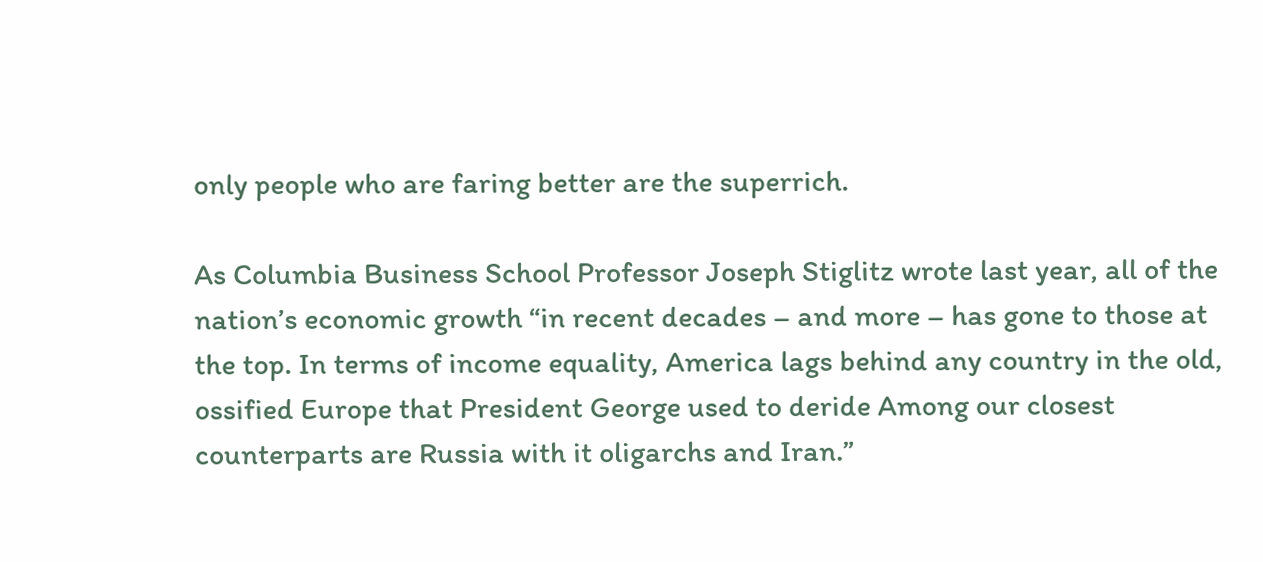only people who are faring better are the superrich.

As Columbia Business School Professor Joseph Stiglitz wrote last year, all of the nation’s economic growth “in recent decades – and more – has gone to those at the top. In terms of income equality, America lags behind any country in the old, ossified Europe that President George used to deride Among our closest counterparts are Russia with it oligarchs and Iran.”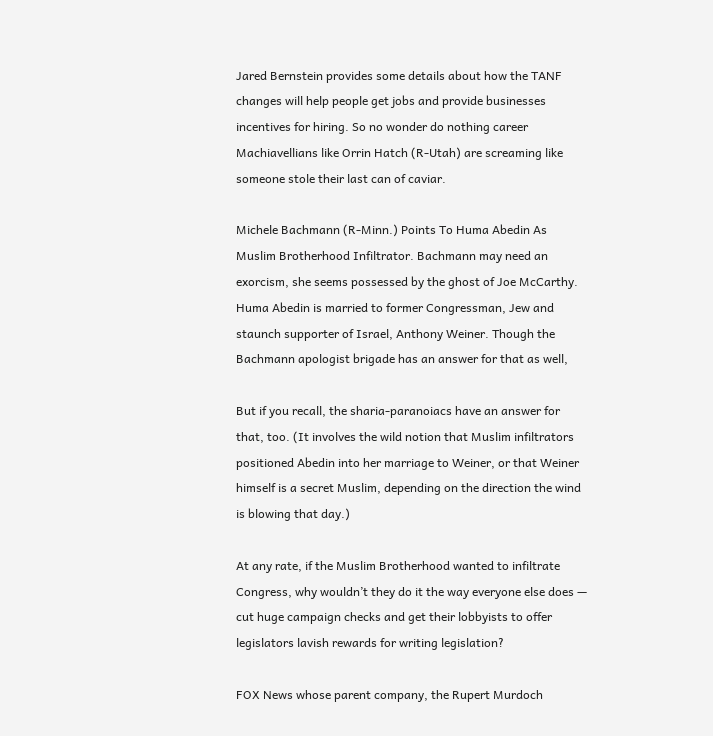Jared Bernstein provides some details about how the TANF changes will help people get jobs and provide businesses incentives for hiring. So no wonder do nothing career Machiavellians like Orrin Hatch (R-Utah) are screaming like someone stole their last can of caviar.

Michele Bachmann (R-Minn.) Points To Huma Abedin As Muslim Brotherhood Infiltrator. Bachmann may need an exorcism, she seems possessed by the ghost of Joe McCarthy. Huma Abedin is married to former Congressman, Jew and staunch supporter of Israel, Anthony Weiner. Though the Bachmann apologist brigade has an answer for that as well,

But if you recall, the sharia-paranoiacs have an answer for that, too. (It involves the wild notion that Muslim infiltrators positioned Abedin into her marriage to Weiner, or that Weiner himself is a secret Muslim, depending on the direction the wind is blowing that day.)

At any rate, if the Muslim Brotherhood wanted to infiltrate Congress, why wouldn’t they do it the way everyone else does — cut huge campaign checks and get their lobbyists to offer legislators lavish rewards for writing legislation?

FOX News whose parent company, the Rupert Murdoch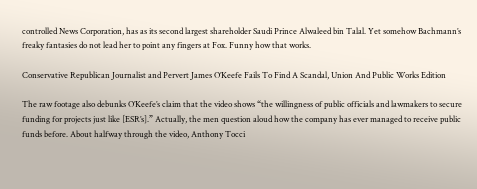controlled News Corporation, has as its second largest shareholder Saudi Prince Alwaleed bin Talal. Yet somehow Bachmann’s freaky fantasies do not lead her to point any fingers at Fox. Funny how that works.

Conservative Republican Journalist and Pervert James O’Keefe Fails To Find A Scandal, Union And Public Works Edition

The raw footage also debunks O’Keefe’s claim that the video shows “the willingness of public officials and lawmakers to secure funding for projects just like [ESR’s].” Actually, the men question aloud how the company has ever managed to receive public funds before. About halfway through the video, Anthony Tocci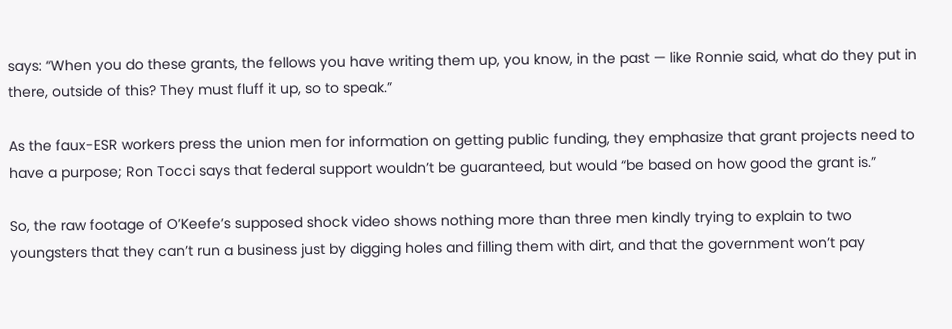says: “When you do these grants, the fellows you have writing them up, you know, in the past — like Ronnie said, what do they put in there, outside of this? They must fluff it up, so to speak.”

As the faux-ESR workers press the union men for information on getting public funding, they emphasize that grant projects need to have a purpose; Ron Tocci says that federal support wouldn’t be guaranteed, but would “be based on how good the grant is.”

So, the raw footage of O’Keefe’s supposed shock video shows nothing more than three men kindly trying to explain to two youngsters that they can’t run a business just by digging holes and filling them with dirt, and that the government won’t pay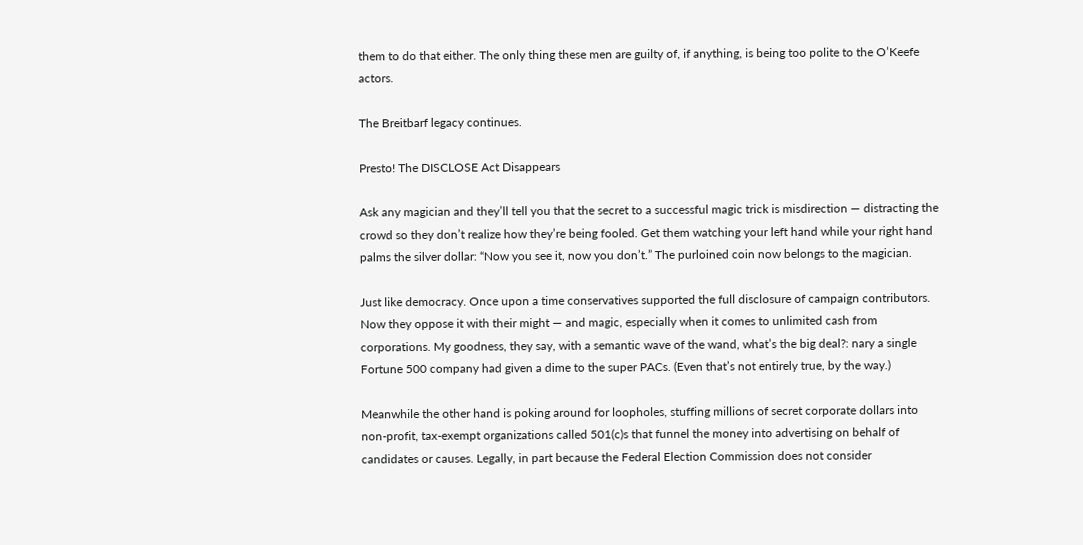them to do that either. The only thing these men are guilty of, if anything, is being too polite to the O’Keefe actors.

The Breitbarf legacy continues.

Presto! The DISCLOSE Act Disappears

Ask any magician and they’ll tell you that the secret to a successful magic trick is misdirection — distracting the crowd so they don’t realize how they’re being fooled. Get them watching your left hand while your right hand palms the silver dollar: “Now you see it, now you don’t.” The purloined coin now belongs to the magician.

Just like democracy. Once upon a time conservatives supported the full disclosure of campaign contributors. Now they oppose it with their might — and magic, especially when it comes to unlimited cash from corporations. My goodness, they say, with a semantic wave of the wand, what’s the big deal?: nary a single Fortune 500 company had given a dime to the super PACs. (Even that’s not entirely true, by the way.)

Meanwhile the other hand is poking around for loopholes, stuffing millions of secret corporate dollars into non-profit, tax-exempt organizations called 501(c)s that funnel the money into advertising on behalf of candidates or causes. Legally, in part because the Federal Election Commission does not consider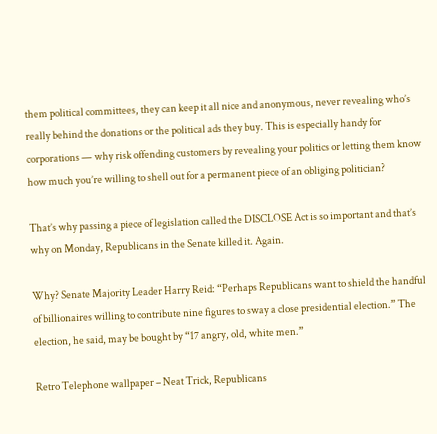them political committees, they can keep it all nice and anonymous, never revealing who’s really behind the donations or the political ads they buy. This is especially handy for corporations — why risk offending customers by revealing your politics or letting them know how much you’re willing to shell out for a permanent piece of an obliging politician?

That’s why passing a piece of legislation called the DISCLOSE Act is so important and that’s why on Monday, Republicans in the Senate killed it. Again.

Why? Senate Majority Leader Harry Reid: “Perhaps Republicans want to shield the handful of billionaires willing to contribute nine figures to sway a close presidential election.” The election, he said, may be bought by “17 angry, old, white men.”

Retro Telephone wallpaper – Neat Trick, Republicans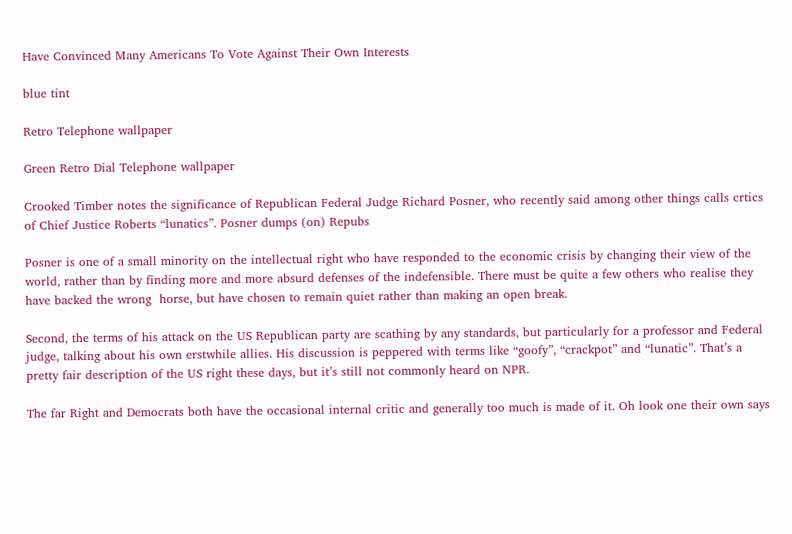Have Convinced Many Americans To Vote Against Their Own Interests

blue tint

Retro Telephone wallpaper

Green Retro Dial Telephone wallpaper

Crooked Timber notes the significance of Republican Federal Judge Richard Posner, who recently said among other things calls crtics of Chief Justice Roberts “lunatics”. Posner dumps (on) Repubs

Posner is one of a small minority on the intellectual right who have responded to the economic crisis by changing their view of the world, rather than by finding more and more absurd defenses of the indefensible. There must be quite a few others who realise they have backed the wrong  horse, but have chosen to remain quiet rather than making an open break.

Second, the terms of his attack on the US Republican party are scathing by any standards, but particularly for a professor and Federal judge, talking about his own erstwhile allies. His discussion is peppered with terms like “goofy”, “crackpot” and “lunatic”. That’s a pretty fair description of the US right these days, but it’s still not commonly heard on NPR.

The far Right and Democrats both have the occasional internal critic and generally too much is made of it. Oh look one their own says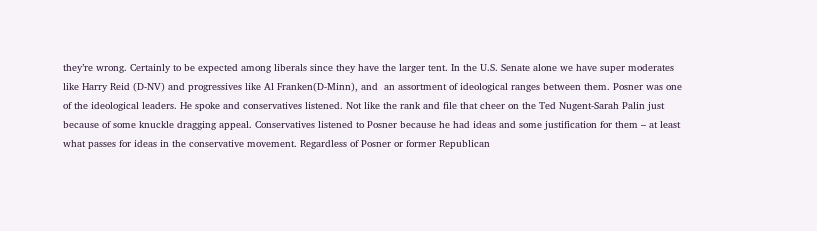they’re wrong. Certainly to be expected among liberals since they have the larger tent. In the U.S. Senate alone we have super moderates like Harry Reid (D-NV) and progressives like Al Franken(D-Minn), and  an assortment of ideological ranges between them. Posner was one of the ideological leaders. He spoke and conservatives listened. Not like the rank and file that cheer on the Ted Nugent-Sarah Palin just because of some knuckle dragging appeal. Conservatives listened to Posner because he had ideas and some justification for them – at least what passes for ideas in the conservative movement. Regardless of Posner or former Republican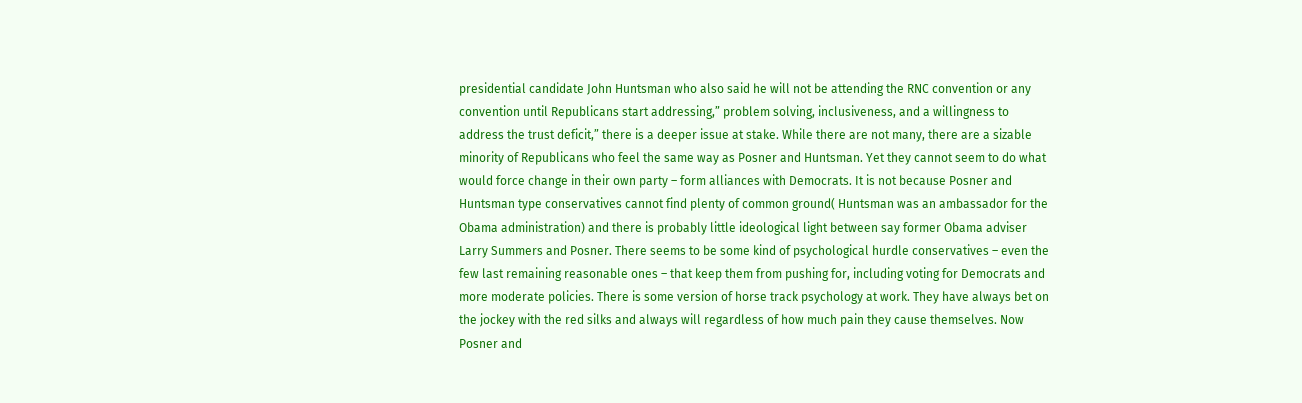presidential candidate John Huntsman who also said he will not be attending the RNC convention or any convention until Republicans start addressing,” problem solving, inclusiveness, and a willingness to address the trust deficit,” there is a deeper issue at stake. While there are not many, there are a sizable minority of Republicans who feel the same way as Posner and Huntsman. Yet they cannot seem to do what would force change in their own party – form alliances with Democrats. It is not because Posner and Huntsman type conservatives cannot find plenty of common ground( Huntsman was an ambassador for the Obama administration) and there is probably little ideological light between say former Obama adviser Larry Summers and Posner. There seems to be some kind of psychological hurdle conservatives – even the few last remaining reasonable ones – that keep them from pushing for, including voting for Democrats and more moderate policies. There is some version of horse track psychology at work. They have always bet on the jockey with the red silks and always will regardless of how much pain they cause themselves. Now Posner and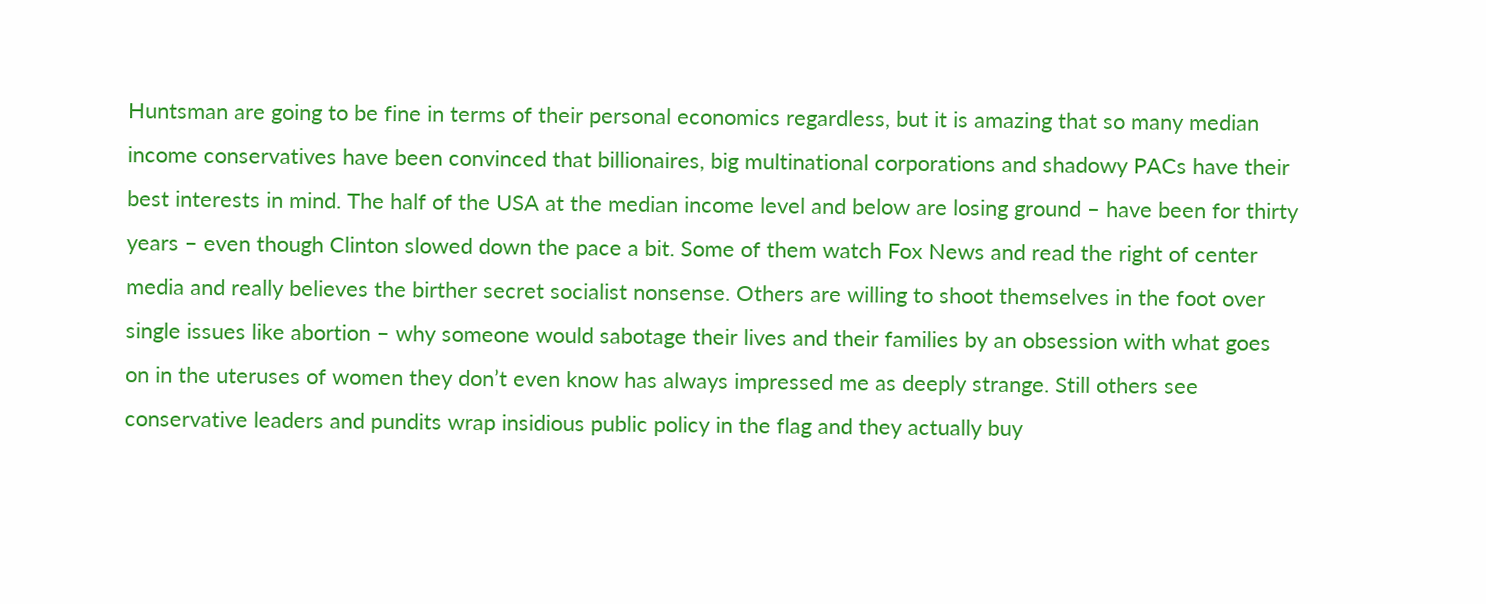Huntsman are going to be fine in terms of their personal economics regardless, but it is amazing that so many median income conservatives have been convinced that billionaires, big multinational corporations and shadowy PACs have their best interests in mind. The half of the USA at the median income level and below are losing ground – have been for thirty years – even though Clinton slowed down the pace a bit. Some of them watch Fox News and read the right of center media and really believes the birther secret socialist nonsense. Others are willing to shoot themselves in the foot over single issues like abortion – why someone would sabotage their lives and their families by an obsession with what goes on in the uteruses of women they don’t even know has always impressed me as deeply strange. Still others see conservative leaders and pundits wrap insidious public policy in the flag and they actually buy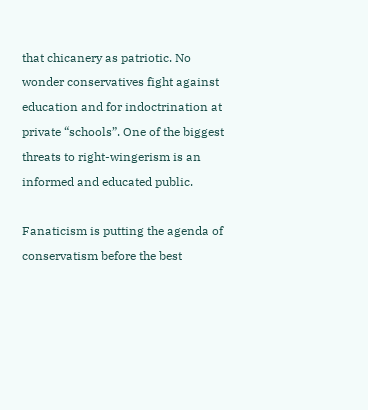that chicanery as patriotic. No wonder conservatives fight against education and for indoctrination at private “schools”. One of the biggest threats to right-wingerism is an informed and educated public.

Fanaticism is putting the agenda of conservatism before the best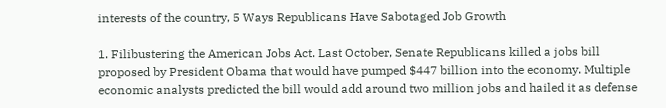interests of the country, 5 Ways Republicans Have Sabotaged Job Growth

1. Filibustering the American Jobs Act. Last October, Senate Republicans killed a jobs bill proposed by President Obama that would have pumped $447 billion into the economy. Multiple economic analysts predicted the bill would add around two million jobs and hailed it as defense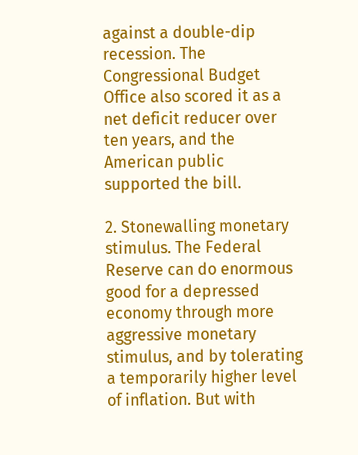against a double-dip recession. The Congressional Budget Office also scored it as a net deficit reducer over ten years, and the American public supported the bill.

2. Stonewalling monetary stimulus. The Federal Reserve can do enormous good for a depressed economy through more aggressive monetary stimulus, and by tolerating a temporarily higher level of inflation. But with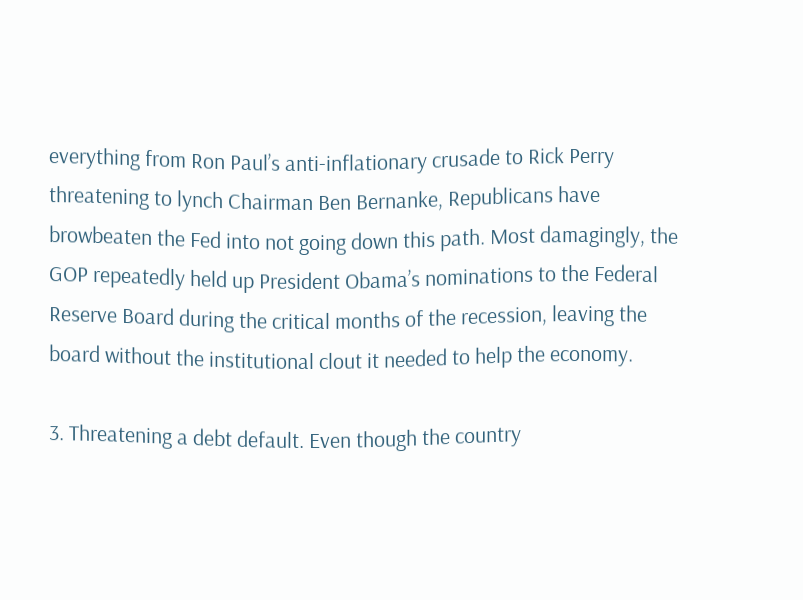everything from Ron Paul’s anti-inflationary crusade to Rick Perry threatening to lynch Chairman Ben Bernanke, Republicans have browbeaten the Fed into not going down this path. Most damagingly, the GOP repeatedly held up President Obama’s nominations to the Federal Reserve Board during the critical months of the recession, leaving the board without the institutional clout it needed to help the economy.

3. Threatening a debt default. Even though the country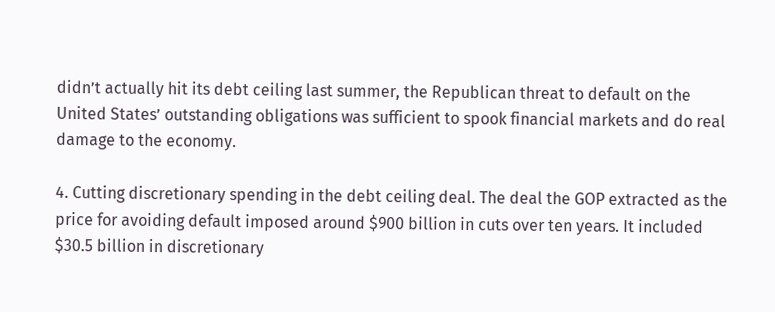didn’t actually hit its debt ceiling last summer, the Republican threat to default on the United States’ outstanding obligations was sufficient to spook financial markets and do real damage to the economy.

4. Cutting discretionary spending in the debt ceiling deal. The deal the GOP extracted as the price for avoiding default imposed around $900 billion in cuts over ten years. It included $30.5 billion in discretionary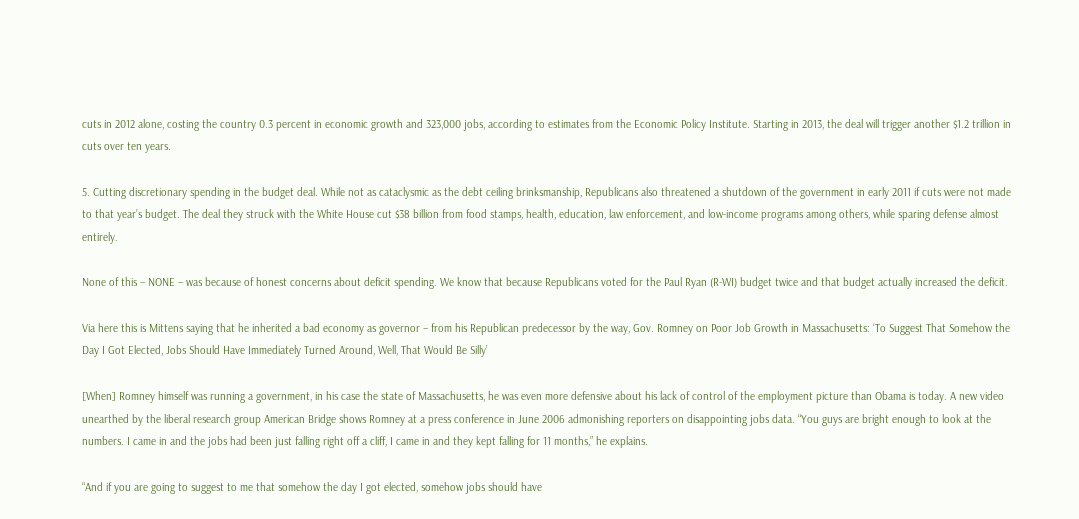cuts in 2012 alone, costing the country 0.3 percent in economic growth and 323,000 jobs, according to estimates from the Economic Policy Institute. Starting in 2013, the deal will trigger another $1.2 trillion in cuts over ten years.

5. Cutting discretionary spending in the budget deal. While not as cataclysmic as the debt ceiling brinksmanship, Republicans also threatened a shutdown of the government in early 2011 if cuts were not made to that year’s budget. The deal they struck with the White House cut $38 billion from food stamps, health, education, law enforcement, and low-income programs among others, while sparing defense almost entirely.

None of this – NONE – was because of honest concerns about deficit spending. We know that because Republicans voted for the Paul Ryan (R-WI) budget twice and that budget actually increased the deficit.

Via here this is Mittens saying that he inherited a bad economy as governor – from his Republican predecessor by the way, Gov. Romney on Poor Job Growth in Massachusetts: ‘To Suggest That Somehow the Day I Got Elected, Jobs Should Have Immediately Turned Around, Well, That Would Be Silly’

[When] Romney himself was running a government, in his case the state of Massachusetts, he was even more defensive about his lack of control of the employment picture than Obama is today. A new video unearthed by the liberal research group American Bridge shows Romney at a press conference in June 2006 admonishing reporters on disappointing jobs data. “You guys are bright enough to look at the numbers. I came in and the jobs had been just falling right off a cliff, I came in and they kept falling for 11 months,” he explains.

“And if you are going to suggest to me that somehow the day I got elected, somehow jobs should have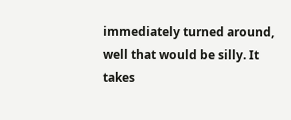immediately turned around, well that would be silly. It takes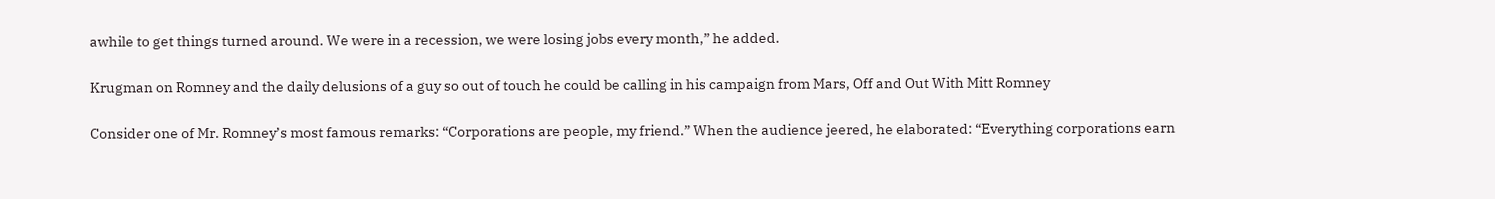awhile to get things turned around. We were in a recession, we were losing jobs every month,” he added.

Krugman on Romney and the daily delusions of a guy so out of touch he could be calling in his campaign from Mars, Off and Out With Mitt Romney

Consider one of Mr. Romney’s most famous remarks: “Corporations are people, my friend.” When the audience jeered, he elaborated: “Everything corporations earn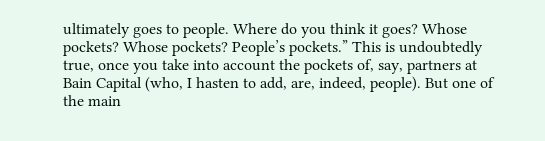ultimately goes to people. Where do you think it goes? Whose pockets? Whose pockets? People’s pockets.” This is undoubtedly true, once you take into account the pockets of, say, partners at Bain Capital (who, I hasten to add, are, indeed, people). But one of the main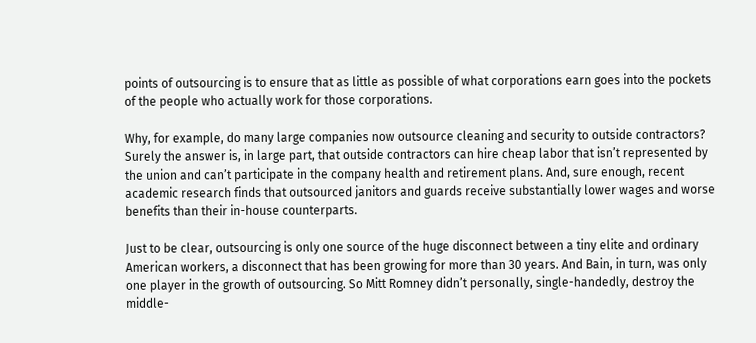points of outsourcing is to ensure that as little as possible of what corporations earn goes into the pockets of the people who actually work for those corporations.

Why, for example, do many large companies now outsource cleaning and security to outside contractors? Surely the answer is, in large part, that outside contractors can hire cheap labor that isn’t represented by the union and can’t participate in the company health and retirement plans. And, sure enough, recent academic research finds that outsourced janitors and guards receive substantially lower wages and worse benefits than their in-house counterparts.

Just to be clear, outsourcing is only one source of the huge disconnect between a tiny elite and ordinary American workers, a disconnect that has been growing for more than 30 years. And Bain, in turn, was only one player in the growth of outsourcing. So Mitt Romney didn’t personally, single-handedly, destroy the middle-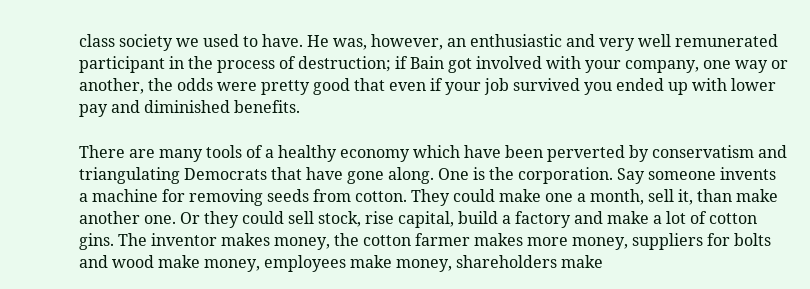class society we used to have. He was, however, an enthusiastic and very well remunerated participant in the process of destruction; if Bain got involved with your company, one way or another, the odds were pretty good that even if your job survived you ended up with lower pay and diminished benefits.

There are many tools of a healthy economy which have been perverted by conservatism and triangulating Democrats that have gone along. One is the corporation. Say someone invents a machine for removing seeds from cotton. They could make one a month, sell it, than make another one. Or they could sell stock, rise capital, build a factory and make a lot of cotton gins. The inventor makes money, the cotton farmer makes more money, suppliers for bolts and wood make money, employees make money, shareholders make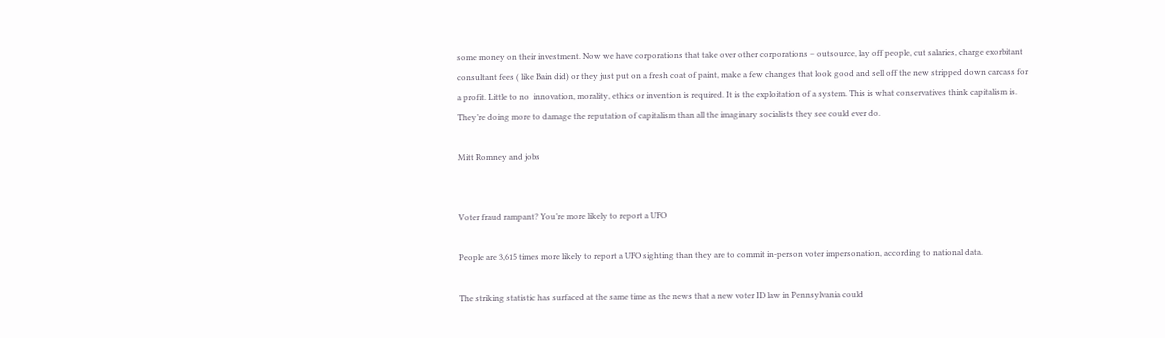some money on their investment. Now we have corporations that take over other corporations – outsource, lay off people, cut salaries, charge exorbitant consultant fees ( like Bain did) or they just put on a fresh coat of paint, make a few changes that look good and sell off the new stripped down carcass for a profit. Little to no  innovation, morality, ethics or invention is required. It is the exploitation of a system. This is what conservatives think capitalism is. They’re doing more to damage the reputation of capitalism than all the imaginary socialists they see could ever do.

Mitt Romney and jobs


Voter fraud rampant? You’re more likely to report a UFO

People are 3,615 times more likely to report a UFO sighting than they are to commit in-person voter impersonation, according to national data.

The striking statistic has surfaced at the same time as the news that a new voter ID law in Pennsylvania could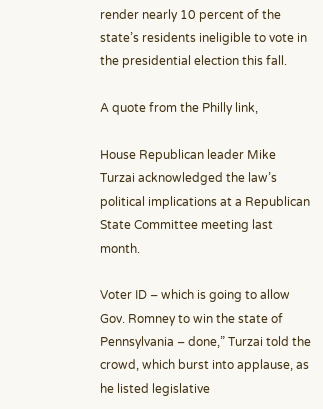render nearly 10 percent of the state’s residents ineligible to vote in the presidential election this fall.

A quote from the Philly link,

House Republican leader Mike Turzai acknowledged the law’s political implications at a Republican State Committee meeting last month.

Voter ID – which is going to allow Gov. Romney to win the state of Pennsylvania – done,” Turzai told the crowd, which burst into applause, as he listed legislative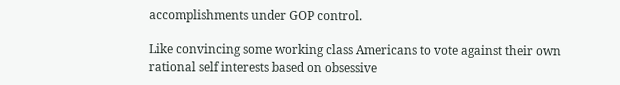accomplishments under GOP control.

Like convincing some working class Americans to vote against their own rational self interests based on obsessive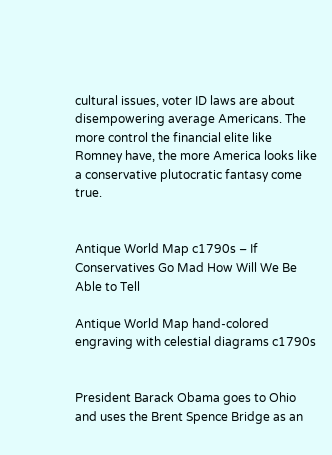cultural issues, voter ID laws are about disempowering average Americans. The more control the financial elite like Romney have, the more America looks like a conservative plutocratic fantasy come true.


Antique World Map c1790s – If Conservatives Go Mad How Will We Be Able to Tell

Antique World Map hand-colored engraving with celestial diagrams c1790s


President Barack Obama goes to Ohio and uses the Brent Spence Bridge as an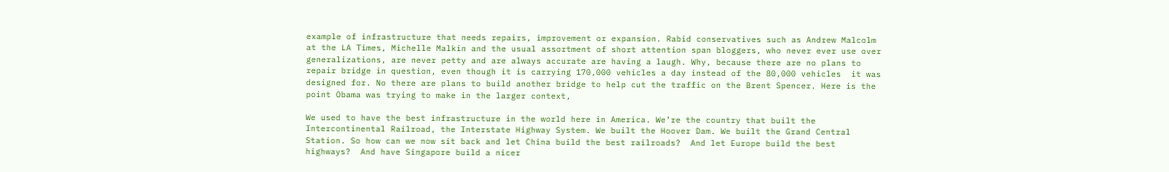example of infrastructure that needs repairs, improvement or expansion. Rabid conservatives such as Andrew Malcolm at the LA Times, Michelle Malkin and the usual assortment of short attention span bloggers, who never ever use over generalizations, are never petty and are always accurate are having a laugh. Why, because there are no plans to repair bridge in question, even though it is carrying 170,000 vehicles a day instead of the 80,000 vehicles  it was designed for. No there are plans to build another bridge to help cut the traffic on the Brent Spencer. Here is the point Obama was trying to make in the larger context,

We used to have the best infrastructure in the world here in America. We’re the country that built the Intercontinental Railroad, the Interstate Highway System. We built the Hoover Dam. We built the Grand Central Station. So how can we now sit back and let China build the best railroads?  And let Europe build the best highways?  And have Singapore build a nicer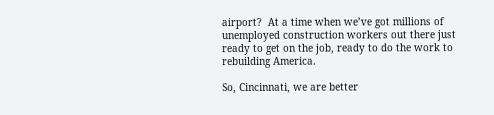airport?  At a time when we’ve got millions of unemployed construction workers out there just ready to get on the job, ready to do the work to rebuilding America.

So, Cincinnati, we are better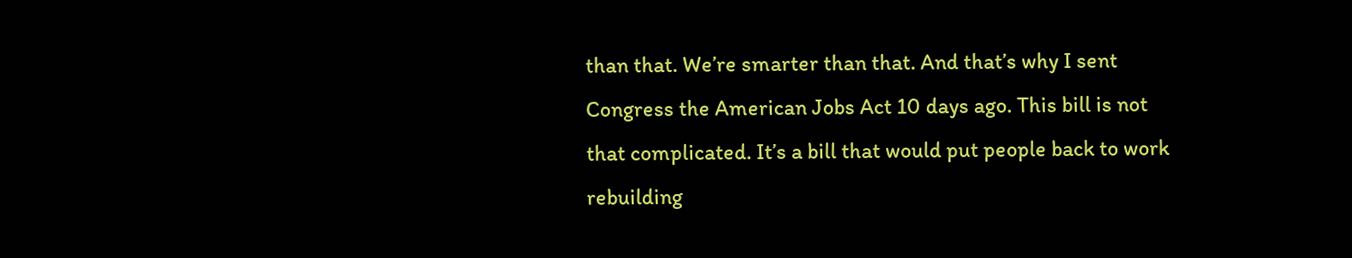than that. We’re smarter than that. And that’s why I sent Congress the American Jobs Act 10 days ago. This bill is not that complicated. It’s a bill that would put people back to work rebuilding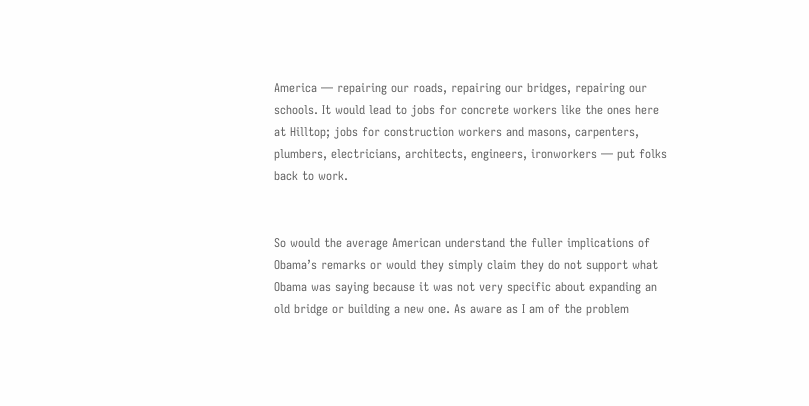America — repairing our roads, repairing our bridges, repairing our schools. It would lead to jobs for concrete workers like the ones here at Hilltop; jobs for construction workers and masons, carpenters, plumbers, electricians, architects, engineers, ironworkers — put folks back to work.


So would the average American understand the fuller implications of Obama’s remarks or would they simply claim they do not support what Obama was saying because it was not very specific about expanding an old bridge or building a new one. As aware as I am of the problem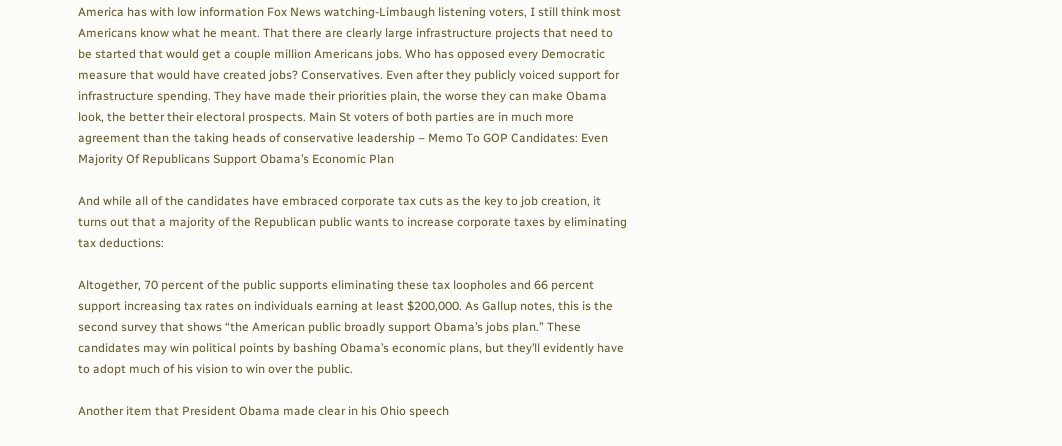America has with low information Fox News watching-Limbaugh listening voters, I still think most Americans know what he meant. That there are clearly large infrastructure projects that need to be started that would get a couple million Americans jobs. Who has opposed every Democratic measure that would have created jobs? Conservatives. Even after they publicly voiced support for infrastructure spending. They have made their priorities plain, the worse they can make Obama look, the better their electoral prospects. Main St voters of both parties are in much more agreement than the taking heads of conservative leadership – Memo To GOP Candidates: Even Majority Of Republicans Support Obama’s Economic Plan

And while all of the candidates have embraced corporate tax cuts as the key to job creation, it turns out that a majority of the Republican public wants to increase corporate taxes by eliminating tax deductions:

Altogether, 70 percent of the public supports eliminating these tax loopholes and 66 percent support increasing tax rates on individuals earning at least $200,000. As Gallup notes, this is the second survey that shows “the American public broadly support Obama’s jobs plan.” These candidates may win political points by bashing Obama’s economic plans, but they’ll evidently have to adopt much of his vision to win over the public.

Another item that President Obama made clear in his Ohio speech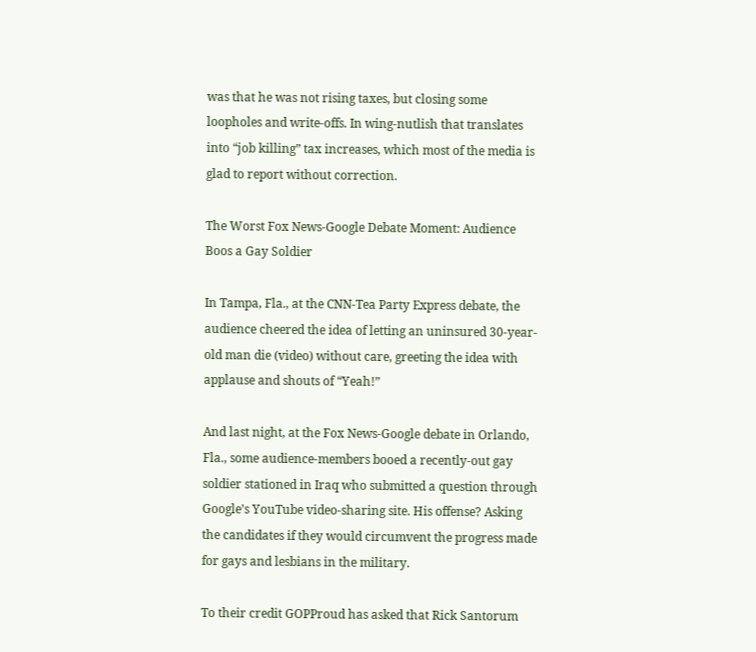was that he was not rising taxes, but closing some loopholes and write-offs. In wing-nutlish that translates into “job killing” tax increases, which most of the media is glad to report without correction.

The Worst Fox News-Google Debate Moment: Audience Boos a Gay Soldier

In Tampa, Fla., at the CNN-Tea Party Express debate, the audience cheered the idea of letting an uninsured 30-year-old man die (video) without care, greeting the idea with applause and shouts of “Yeah!”

And last night, at the Fox News-Google debate in Orlando, Fla., some audience-members booed a recently-out gay soldier stationed in Iraq who submitted a question through Google’s YouTube video-sharing site. His offense? Asking the candidates if they would circumvent the progress made for gays and lesbians in the military.

To their credit GOPProud has asked that Rick Santorum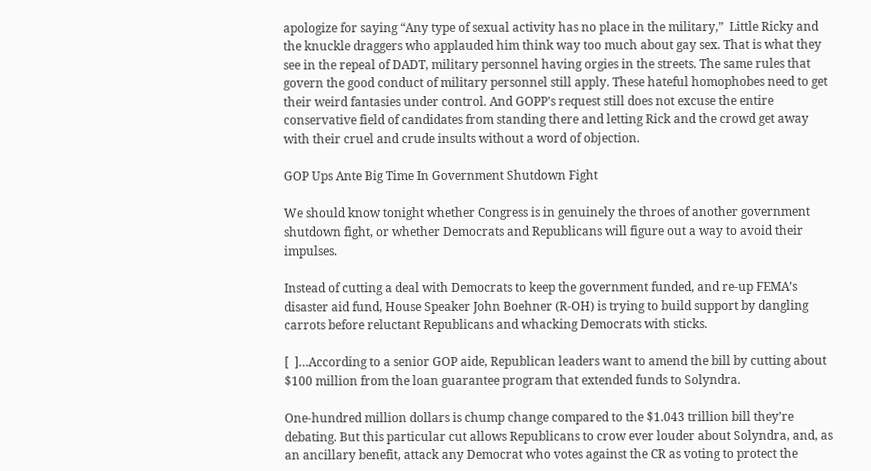apologize for saying “Any type of sexual activity has no place in the military,”  Little Ricky and the knuckle draggers who applauded him think way too much about gay sex. That is what they see in the repeal of DADT, military personnel having orgies in the streets. The same rules that govern the good conduct of military personnel still apply. These hateful homophobes need to get their weird fantasies under control. And GOPP’s request still does not excuse the entire conservative field of candidates from standing there and letting Rick and the crowd get away with their cruel and crude insults without a word of objection.

GOP Ups Ante Big Time In Government Shutdown Fight

We should know tonight whether Congress is in genuinely the throes of another government shutdown fight, or whether Democrats and Republicans will figure out a way to avoid their impulses.

Instead of cutting a deal with Democrats to keep the government funded, and re-up FEMA’s disaster aid fund, House Speaker John Boehner (R-OH) is trying to build support by dangling carrots before reluctant Republicans and whacking Democrats with sticks.

[  ]…According to a senior GOP aide, Republican leaders want to amend the bill by cutting about $100 million from the loan guarantee program that extended funds to Solyndra.

One-hundred million dollars is chump change compared to the $1.043 trillion bill they’re debating. But this particular cut allows Republicans to crow ever louder about Solyndra, and, as an ancillary benefit, attack any Democrat who votes against the CR as voting to protect the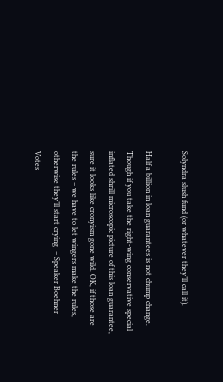Solyndra slush fund (or whatever they’ll call it).

Half a billion in loan guarantees is not chump change. Though if you take the right-wing conservative special inflated shrill microscopic picture of this loan guarantee, sure it looks like cronyism gone wild. OK, if those are the rules – we have to let wingers make the rules, otherwise they’ll start crying  – Speaker Boehner Votes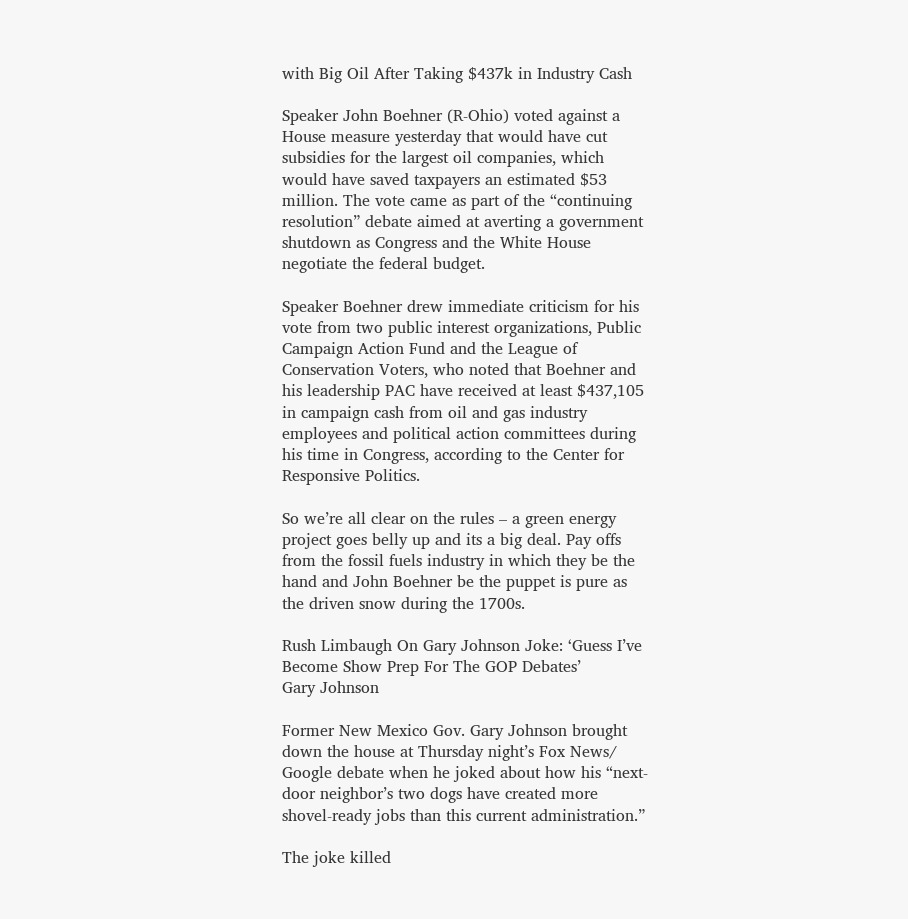with Big Oil After Taking $437k in Industry Cash

Speaker John Boehner (R-Ohio) voted against a House measure yesterday that would have cut subsidies for the largest oil companies, which would have saved taxpayers an estimated $53 million. The vote came as part of the “continuing resolution” debate aimed at averting a government shutdown as Congress and the White House negotiate the federal budget.

Speaker Boehner drew immediate criticism for his vote from two public interest organizations, Public Campaign Action Fund and the League of Conservation Voters, who noted that Boehner and his leadership PAC have received at least $437,105 in campaign cash from oil and gas industry employees and political action committees during his time in Congress, according to the Center for Responsive Politics.

So we’re all clear on the rules – a green energy project goes belly up and its a big deal. Pay offs from the fossil fuels industry in which they be the hand and John Boehner be the puppet is pure as the driven snow during the 1700s.

Rush Limbaugh On Gary Johnson Joke: ‘Guess I’ve Become Show Prep For The GOP Debates’
Gary Johnson

Former New Mexico Gov. Gary Johnson brought down the house at Thursday night’s Fox News/ Google debate when he joked about how his “next-door neighbor’s two dogs have created more shovel-ready jobs than this current administration.”

The joke killed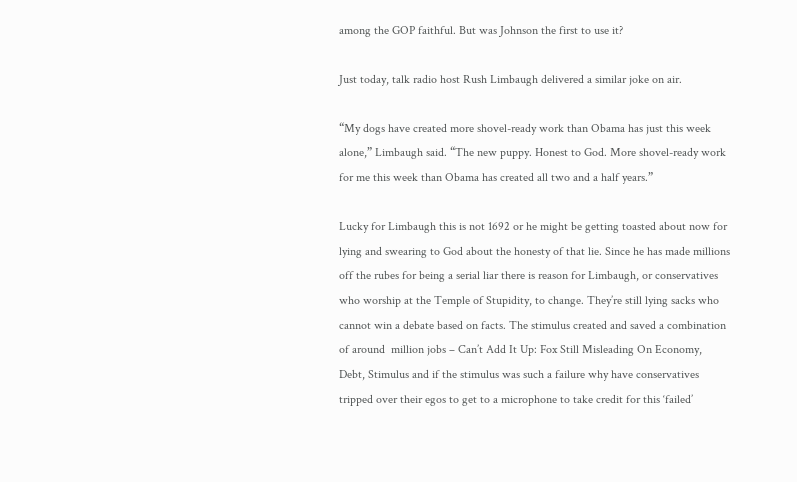among the GOP faithful. But was Johnson the first to use it?

Just today, talk radio host Rush Limbaugh delivered a similar joke on air.

“My dogs have created more shovel-ready work than Obama has just this week alone,” Limbaugh said. “The new puppy. Honest to God. More shovel-ready work for me this week than Obama has created all two and a half years.”

Lucky for Limbaugh this is not 1692 or he might be getting toasted about now for lying and swearing to God about the honesty of that lie. Since he has made millions off the rubes for being a serial liar there is reason for Limbaugh, or conservatives who worship at the Temple of Stupidity, to change. They’re still lying sacks who cannot win a debate based on facts. The stimulus created and saved a combination of around  million jobs – Can’t Add It Up: Fox Still Misleading On Economy, Debt, Stimulus and if the stimulus was such a failure why have conservatives tripped over their egos to get to a microphone to take credit for this ‘failed’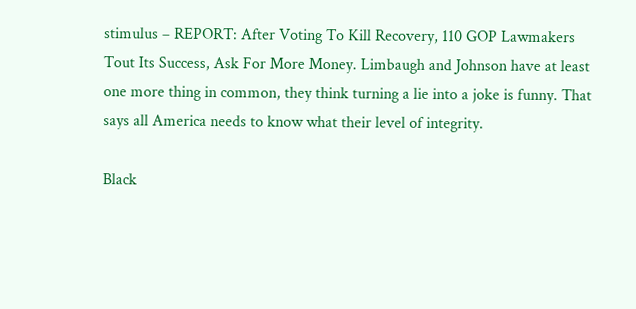stimulus – REPORT: After Voting To Kill Recovery, 110 GOP Lawmakers Tout Its Success, Ask For More Money. Limbaugh and Johnson have at least one more thing in common, they think turning a lie into a joke is funny. That says all America needs to know what their level of integrity.

Black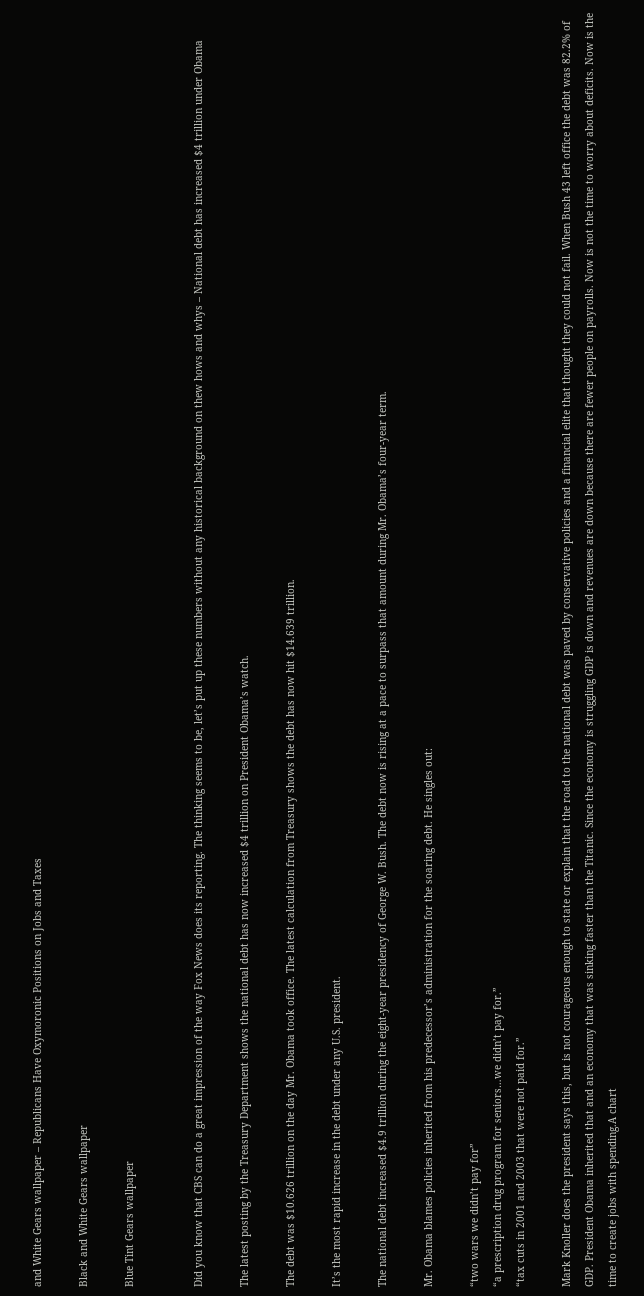and White Gears wallpaper – Republicans Have Oxymoronic Positions on Jobs and Taxes

Black and White Gears wallpaper

Blue Tint Gears wallpaper


Did you know that CBS can do a great impression of the way Fox News does its reporting. The thinking seems to be, let’s put up these numbers without any historical background on thew hows and whys – National debt has increased $4 trillion under Obama

The latest posting by the Treasury Department shows the national debt has now increased $4 trillion on President Obama’s watch.

The debt was $10.626 trillion on the day Mr. Obama took office. The latest calculation from Treasury shows the debt has now hit $14.639 trillion.

It’s the most rapid increase in the debt under any U.S. president.

The national debt increased $4.9 trillion during the eight-year presidency of George W. Bush. The debt now is rising at a pace to surpass that amount during Mr. Obama’s four-year term.

Mr. Obama blames policies inherited from his predecessor’s administration for the soaring debt. He singles out:

“two wars we didn’t pay for”
“a prescription drug program for seniors…we didn’t pay for.”
“tax cuts in 2001 and 2003 that were not paid for.”

Mark Knoller does the president says this, but is not courageous enough to state or explain that the road to the national debt was paved by conservative policies and a financial elite that thought they could not fail. When Bush 43 left office the debt was 82.2% of GDP. President Obama inherited that and an economy that was sinking faster than the Titanic. Since the economy is struggling GDP is down and revenues are down because there are fewer people on payrolls. Now is not the time to worry about deficits. Now is the time to create jobs with spending.A chart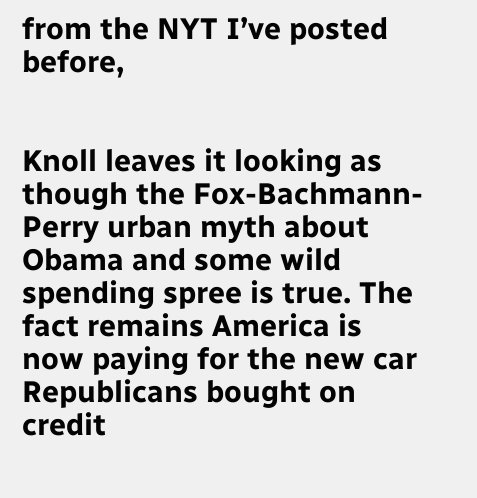from the NYT I’ve posted before,


Knoll leaves it looking as though the Fox-Bachmann-Perry urban myth about Obama and some wild spending spree is true. The fact remains America is now paying for the new car Republicans bought on credit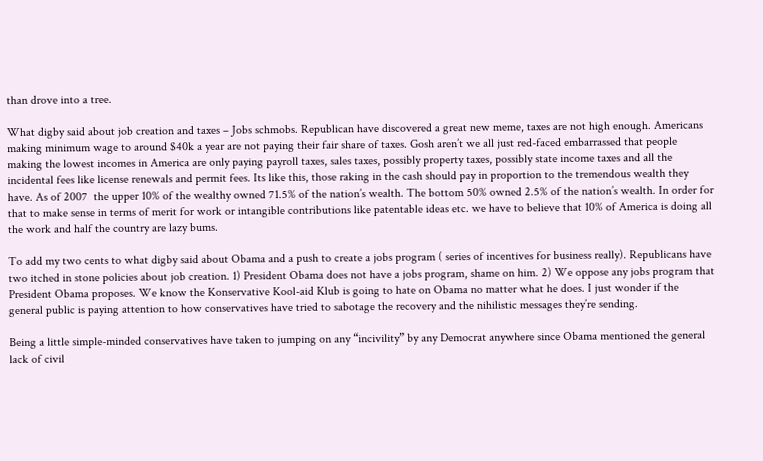than drove into a tree.

What digby said about job creation and taxes – Jobs schmobs. Republican have discovered a great new meme, taxes are not high enough. Americans making minimum wage to around $40k a year are not paying their fair share of taxes. Gosh aren’t we all just red-faced embarrassed that people making the lowest incomes in America are only paying payroll taxes, sales taxes, possibly property taxes, possibly state income taxes and all the incidental fees like license renewals and permit fees. Its like this, those raking in the cash should pay in proportion to the tremendous wealth they have. As of 2007  the upper 10% of the wealthy owned 71.5% of the nation’s wealth. The bottom 50% owned 2.5% of the nation’s wealth. In order for that to make sense in terms of merit for work or intangible contributions like patentable ideas etc. we have to believe that 10% of America is doing all the work and half the country are lazy bums.

To add my two cents to what digby said about Obama and a push to create a jobs program ( series of incentives for business really). Republicans have two itched in stone policies about job creation. 1) President Obama does not have a jobs program, shame on him. 2) We oppose any jobs program that President Obama proposes. We know the Konservative Kool-aid Klub is going to hate on Obama no matter what he does. I just wonder if the general public is paying attention to how conservatives have tried to sabotage the recovery and the nihilistic messages they’re sending.

Being a little simple-minded conservatives have taken to jumping on any “incivility” by any Democrat anywhere since Obama mentioned the general lack of civil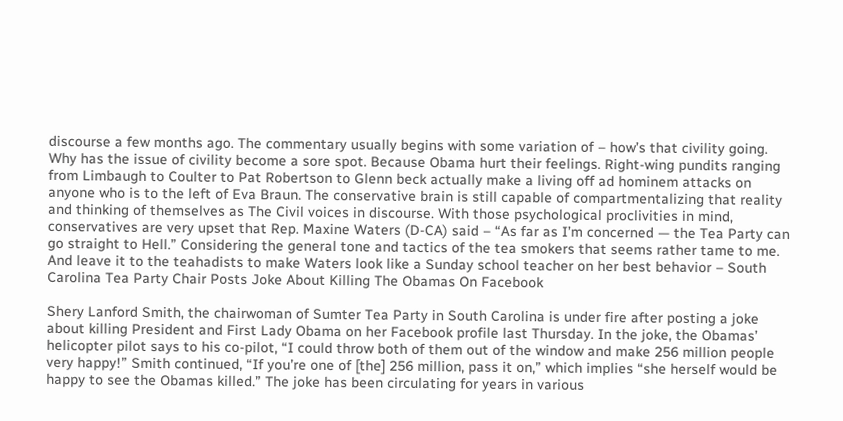discourse a few months ago. The commentary usually begins with some variation of – how’s that civility going. Why has the issue of civility become a sore spot. Because Obama hurt their feelings. Right-wing pundits ranging from Limbaugh to Coulter to Pat Robertson to Glenn beck actually make a living off ad hominem attacks on anyone who is to the left of Eva Braun. The conservative brain is still capable of compartmentalizing that reality and thinking of themselves as The Civil voices in discourse. With those psychological proclivities in mind, conservatives are very upset that Rep. Maxine Waters (D-CA) said – “As far as I’m concerned — the Tea Party can go straight to Hell.” Considering the general tone and tactics of the tea smokers that seems rather tame to me. And leave it to the teahadists to make Waters look like a Sunday school teacher on her best behavior – South Carolina Tea Party Chair Posts Joke About Killing The Obamas On Facebook

Shery Lanford Smith, the chairwoman of Sumter Tea Party in South Carolina is under fire after posting a joke about killing President and First Lady Obama on her Facebook profile last Thursday. In the joke, the Obamas’ helicopter pilot says to his co-pilot, “I could throw both of them out of the window and make 256 million people very happy!” Smith continued, “If you’re one of [the] 256 million, pass it on,” which implies “she herself would be happy to see the Obamas killed.” The joke has been circulating for years in various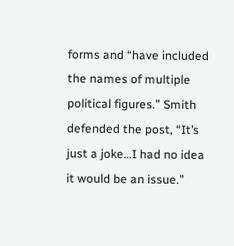forms and “have included the names of multiple political figures.” Smith defended the post, “It’s just a joke…I had no idea it would be an issue.”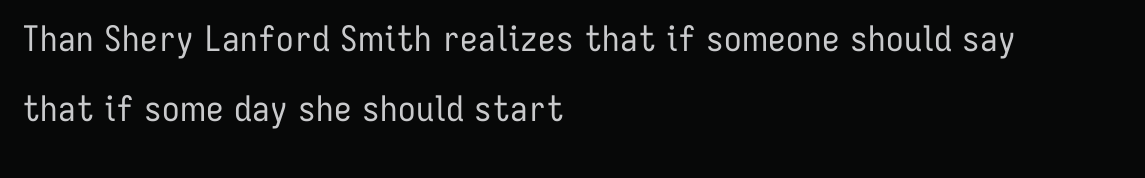Than Shery Lanford Smith realizes that if someone should say that if some day she should start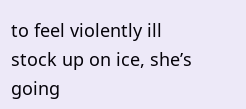to feel violently ill stock up on ice, she’s going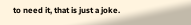to need it, that is just a joke.